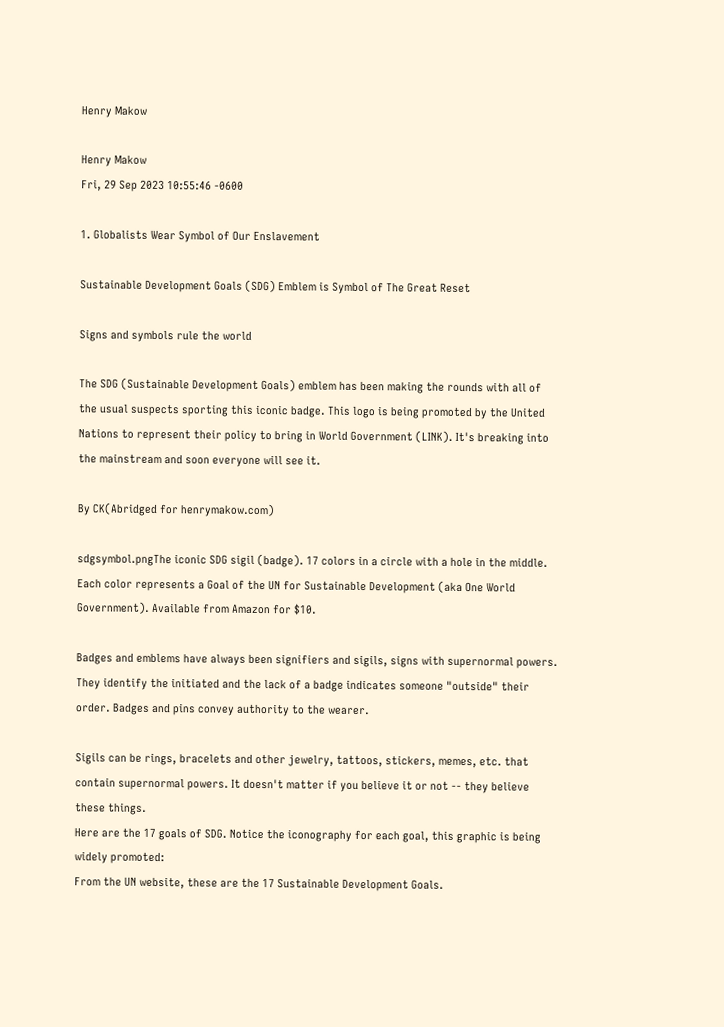Henry Makow

Henry Makow
Fri, 29 Sep 2023 10:55:46 -0600

1. Globalists Wear Symbol of Our Enslavement

Sustainable Development Goals (SDG) Emblem is Symbol of The Great Reset

Signs and symbols rule the world

The SDG (Sustainable Development Goals) emblem has been making the rounds with all of the usual suspects sporting this iconic badge. This logo is being promoted by the United Nations to represent their policy to bring in World Government (LINK). It's breaking into the mainstream and soon everyone will see it.

By CK(Abridged for henrymakow.com)

sdgsymbol.pngThe iconic SDG sigil (badge). 17 colors in a circle with a hole in the middle. Each color represents a Goal of the UN for Sustainable Development (aka One World Government). Available from Amazon for $10.

Badges and emblems have always been signifiers and sigils, signs with supernormal powers. They identify the initiated and the lack of a badge indicates someone "outside" their order. Badges and pins convey authority to the wearer.

Sigils can be rings, bracelets and other jewelry, tattoos, stickers, memes, etc. that contain supernormal powers. It doesn't matter if you believe it or not -- they believe these things.
Here are the 17 goals of SDG. Notice the iconography for each goal, this graphic is being widely promoted:
From the UN website, these are the 17 Sustainable Development Goals.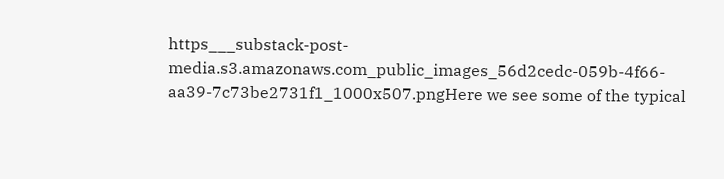https___substack-post-media.s3.amazonaws.com_public_images_56d2cedc-059b-4f66-aa39-7c73be2731f1_1000x507.pngHere we see some of the typical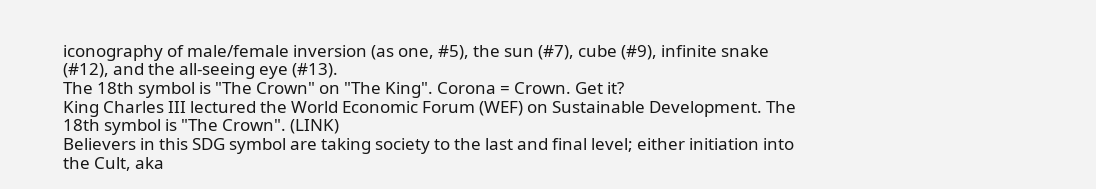iconography of male/female inversion (as one, #5), the sun (#7), cube (#9), infinite snake (#12), and the all-seeing eye (#13).
The 18th symbol is "The Crown" on "The King". Corona = Crown. Get it?
King Charles III lectured the World Economic Forum (WEF) on Sustainable Development. The 18th symbol is "The Crown". (LINK)
Believers in this SDG symbol are taking society to the last and final level; either initiation into the Cult, aka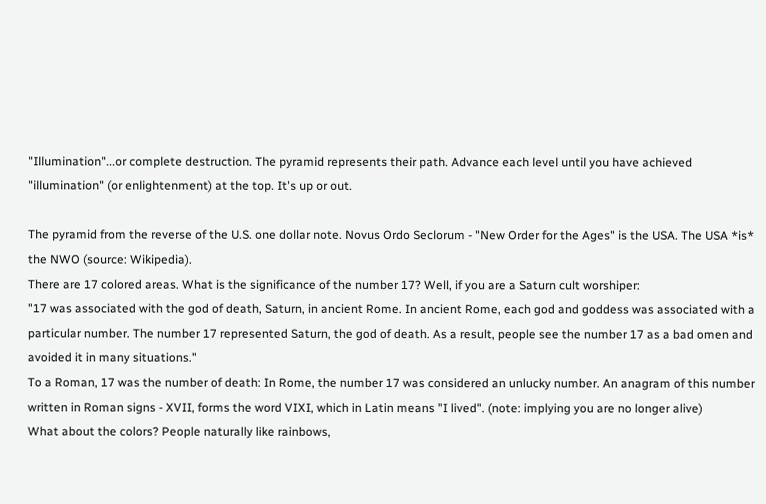"Illumination"...or complete destruction. The pyramid represents their path. Advance each level until you have achieved "illumination" (or enlightenment) at the top. It's up or out.

The pyramid from the reverse of the U.S. one dollar note. Novus Ordo Seclorum - "New Order for the Ages" is the USA. The USA *is* the NWO (source: Wikipedia).
There are 17 colored areas. What is the significance of the number 17? Well, if you are a Saturn cult worshiper:
"17 was associated with the god of death, Saturn, in ancient Rome. In ancient Rome, each god and goddess was associated with a particular number. The number 17 represented Saturn, the god of death. As a result, people see the number 17 as a bad omen and avoided it in many situations."
To a Roman, 17 was the number of death: In Rome, the number 17 was considered an unlucky number. An anagram of this number written in Roman signs - XVII, forms the word VIXI, which in Latin means "I lived". (note: implying you are no longer alive)
What about the colors? People naturally like rainbows,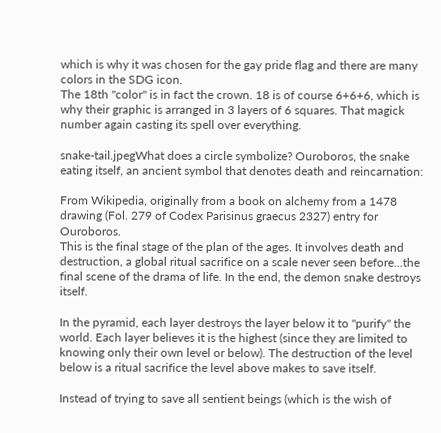which is why it was chosen for the gay pride flag and there are many colors in the SDG icon.
The 18th "color" is in fact the crown. 18 is of course 6+6+6, which is why their graphic is arranged in 3 layers of 6 squares. That magick number again casting its spell over everything.

snake-tail.jpegWhat does a circle symbolize? Ouroboros, the snake eating itself, an ancient symbol that denotes death and reincarnation:

From Wikipedia, originally from a book on alchemy from a 1478 drawing (Fol. 279 of Codex Parisinus graecus 2327) entry for Ouroboros.
This is the final stage of the plan of the ages. It involves death and destruction, a global ritual sacrifice on a scale never seen before...the final scene of the drama of life. In the end, the demon snake destroys itself.

In the pyramid, each layer destroys the layer below it to "purify" the world. Each layer believes it is the highest (since they are limited to knowing only their own level or below). The destruction of the level below is a ritual sacrifice the level above makes to save itself.

Instead of trying to save all sentient beings (which is the wish of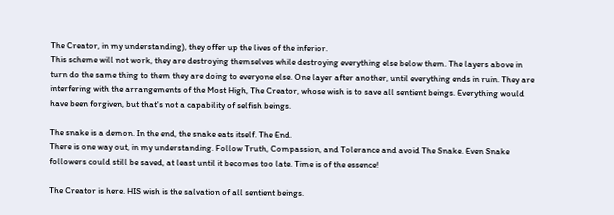The Creator, in my understanding), they offer up the lives of the inferior.
This scheme will not work, they are destroying themselves while destroying everything else below them. The layers above in turn do the same thing to them they are doing to everyone else. One layer after another, until everything ends in ruin. They are interfering with the arrangements of the Most High, The Creator, whose wish is to save all sentient beings. Everything would have been forgiven, but that's not a capability of selfish beings.

The snake is a demon. In the end, the snake eats itself. The End.
There is one way out, in my understanding. Follow Truth, Compassion, and Tolerance and avoid The Snake. Even Snake followers could still be saved, at least until it becomes too late. Time is of the essence!

The Creator is here. HIS wish is the salvation of all sentient beings.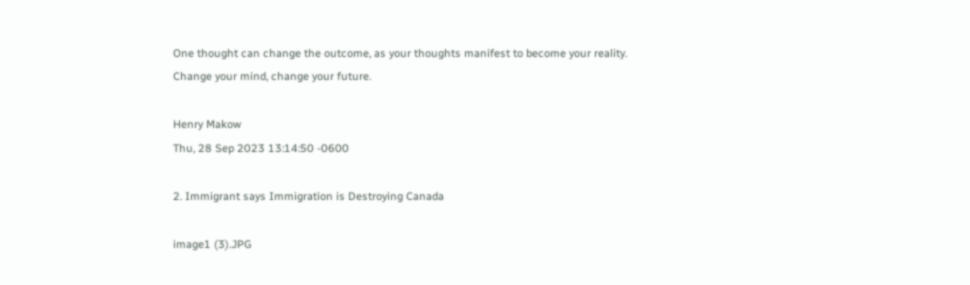One thought can change the outcome, as your thoughts manifest to become your reality. Change your mind, change your future.

Henry Makow
Thu, 28 Sep 2023 13:14:50 -0600

2. Immigrant says Immigration is Destroying Canada

image1 (3).JPG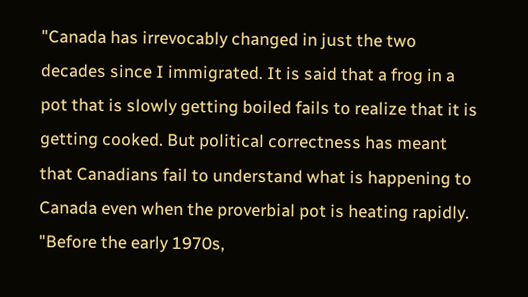"Canada has irrevocably changed in just the two decades since I immigrated. It is said that a frog in a pot that is slowly getting boiled fails to realize that it is getting cooked. But political correctness has meant that Canadians fail to understand what is happening to Canada even when the proverbial pot is heating rapidly.
"Before the early 1970s,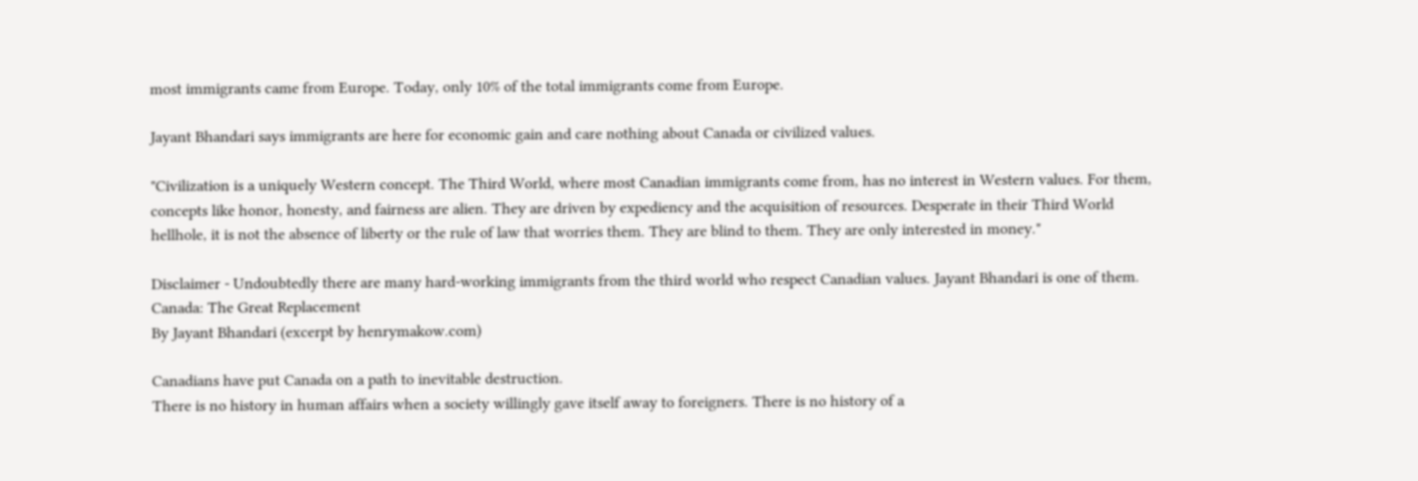most immigrants came from Europe. Today, only 10% of the total immigrants come from Europe.

Jayant Bhandari says immigrants are here for economic gain and care nothing about Canada or civilized values.

"Civilization is a uniquely Western concept. The Third World, where most Canadian immigrants come from, has no interest in Western values. For them, concepts like honor, honesty, and fairness are alien. They are driven by expediency and the acquisition of resources. Desperate in their Third World hellhole, it is not the absence of liberty or the rule of law that worries them. They are blind to them. They are only interested in money."

Disclaimer - Undoubtedly there are many hard-working immigrants from the third world who respect Canadian values. Jayant Bhandari is one of them.
Canada: The Great Replacement
By Jayant Bhandari (excerpt by henrymakow.com)

Canadians have put Canada on a path to inevitable destruction.
There is no history in human affairs when a society willingly gave itself away to foreigners. There is no history of a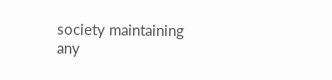society maintaining any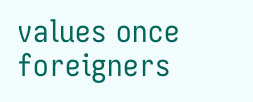values once foreigners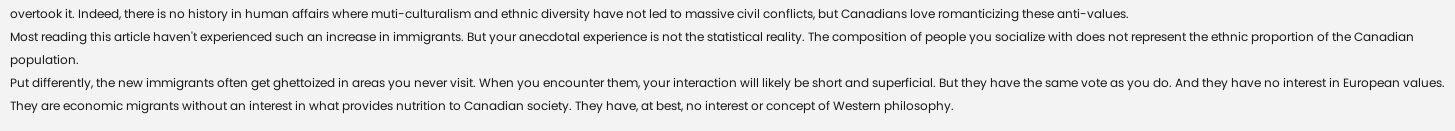overtook it. Indeed, there is no history in human affairs where muti-culturalism and ethnic diversity have not led to massive civil conflicts, but Canadians love romanticizing these anti-values.
Most reading this article haven't experienced such an increase in immigrants. But your anecdotal experience is not the statistical reality. The composition of people you socialize with does not represent the ethnic proportion of the Canadian population.
Put differently, the new immigrants often get ghettoized in areas you never visit. When you encounter them, your interaction will likely be short and superficial. But they have the same vote as you do. And they have no interest in European values. They are economic migrants without an interest in what provides nutrition to Canadian society. They have, at best, no interest or concept of Western philosophy.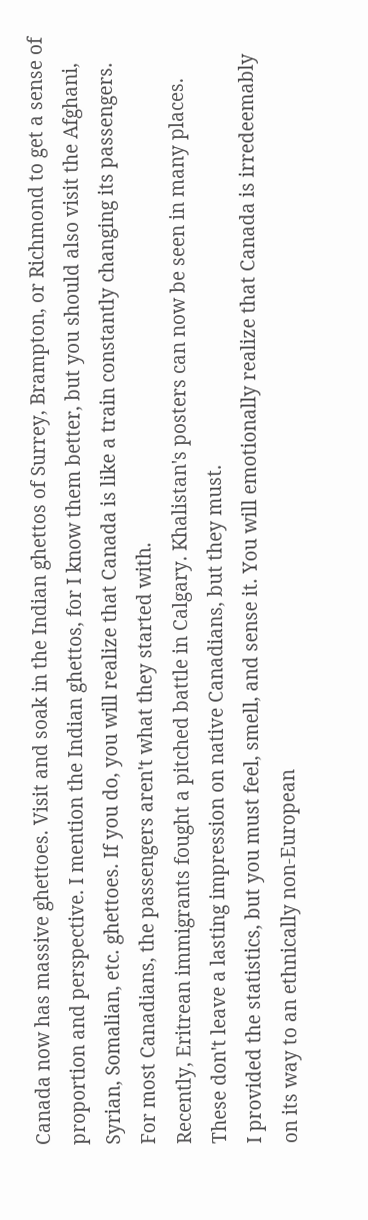Canada now has massive ghettoes. Visit and soak in the Indian ghettos of Surrey, Brampton, or Richmond to get a sense of proportion and perspective. I mention the Indian ghettos, for I know them better, but you should also visit the Afghani, Syrian, Somalian, etc. ghettoes. If you do, you will realize that Canada is like a train constantly changing its passengers. For most Canadians, the passengers aren't what they started with.
Recently, Eritrean immigrants fought a pitched battle in Calgary. Khalistan's posters can now be seen in many places. These don't leave a lasting impression on native Canadians, but they must.
I provided the statistics, but you must feel, smell, and sense it. You will emotionally realize that Canada is irredeemably on its way to an ethnically non-European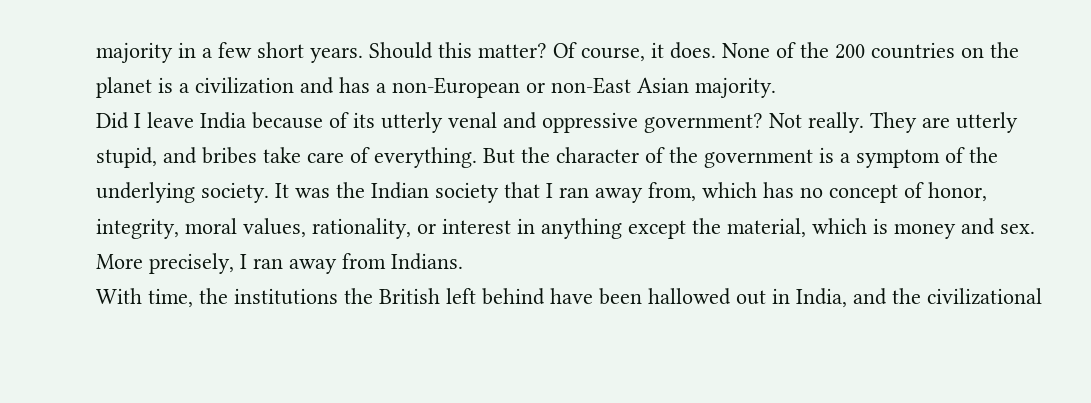majority in a few short years. Should this matter? Of course, it does. None of the 200 countries on the planet is a civilization and has a non-European or non-East Asian majority.
Did I leave India because of its utterly venal and oppressive government? Not really. They are utterly stupid, and bribes take care of everything. But the character of the government is a symptom of the underlying society. It was the Indian society that I ran away from, which has no concept of honor, integrity, moral values, rationality, or interest in anything except the material, which is money and sex.
More precisely, I ran away from Indians.
With time, the institutions the British left behind have been hallowed out in India, and the civilizational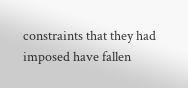constraints that they had imposed have fallen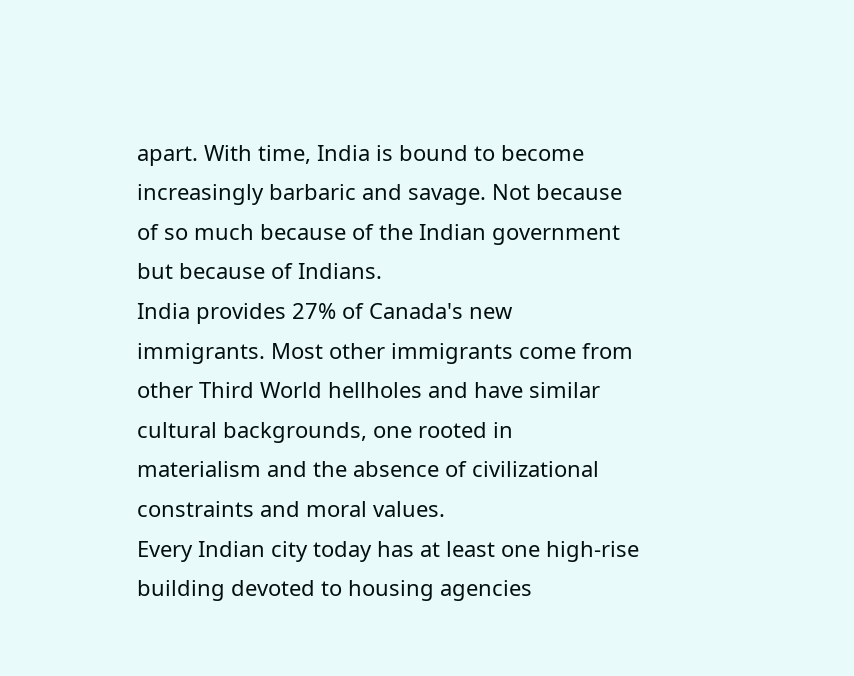apart. With time, India is bound to become increasingly barbaric and savage. Not because of so much because of the Indian government but because of Indians.
India provides 27% of Canada's new immigrants. Most other immigrants come from other Third World hellholes and have similar cultural backgrounds, one rooted in materialism and the absence of civilizational constraints and moral values.
Every Indian city today has at least one high-rise building devoted to housing agencies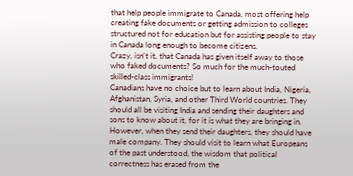that help people immigrate to Canada, most offering help creating fake documents or getting admission to colleges structured not for education but for assisting people to stay in Canada long enough to become citizens.
Crazy, isn't it, that Canada has given itself away to those who faked documents? So much for the much-touted skilled-class immigrants!
Canadians have no choice but to learn about India, Nigeria, Afghanistan, Syria, and other Third World countries. They should all be visiting India and sending their daughters and sons to know about it, for it is what they are bringing in. However, when they send their daughters, they should have male company. They should visit to learn what Europeans of the past understood, the wisdom that political correctness has erased from the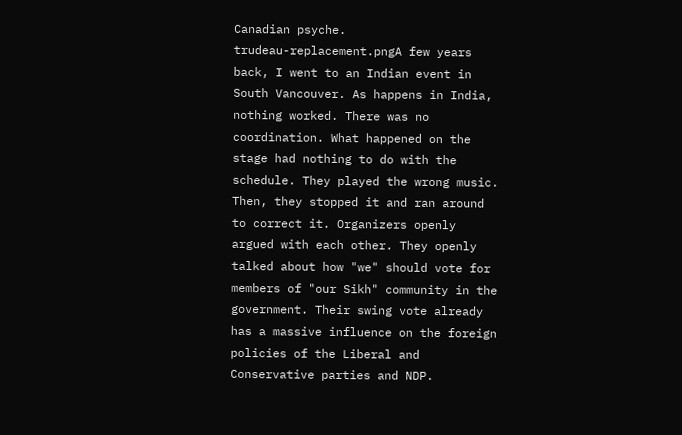Canadian psyche.
trudeau-replacement.pngA few years back, I went to an Indian event in South Vancouver. As happens in India, nothing worked. There was no coordination. What happened on the stage had nothing to do with the schedule. They played the wrong music. Then, they stopped it and ran around to correct it. Organizers openly argued with each other. They openly talked about how "we" should vote for members of "our Sikh" community in the government. Their swing vote already has a massive influence on the foreign policies of the Liberal and Conservative parties and NDP.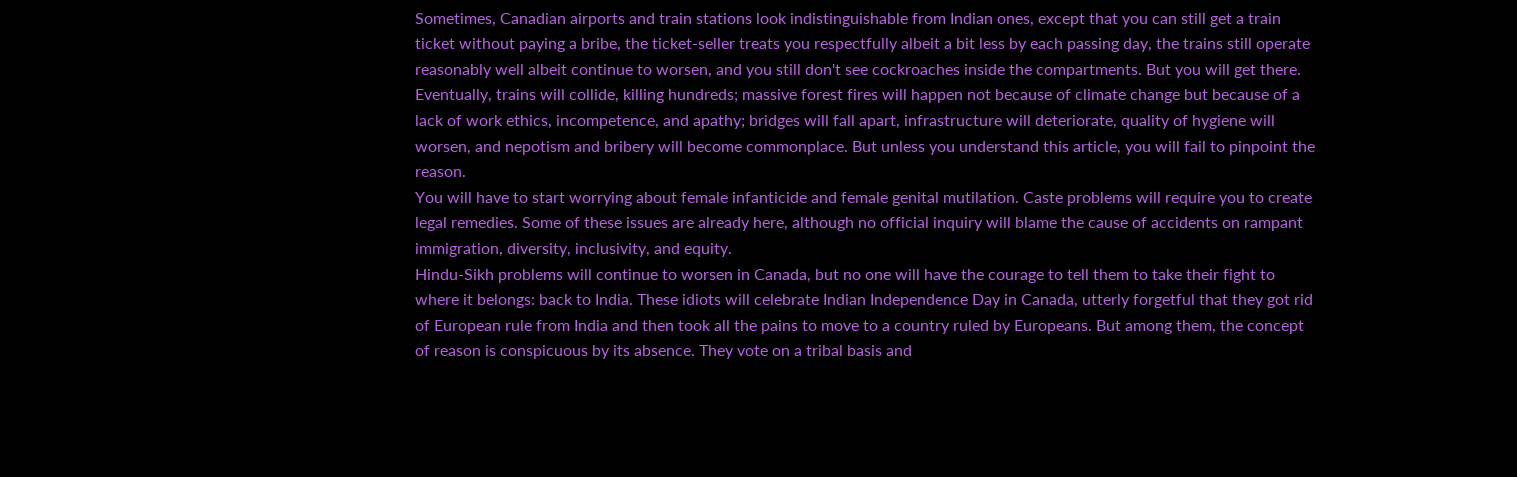Sometimes, Canadian airports and train stations look indistinguishable from Indian ones, except that you can still get a train ticket without paying a bribe, the ticket-seller treats you respectfully albeit a bit less by each passing day, the trains still operate reasonably well albeit continue to worsen, and you still don't see cockroaches inside the compartments. But you will get there.
Eventually, trains will collide, killing hundreds; massive forest fires will happen not because of climate change but because of a lack of work ethics, incompetence, and apathy; bridges will fall apart, infrastructure will deteriorate, quality of hygiene will worsen, and nepotism and bribery will become commonplace. But unless you understand this article, you will fail to pinpoint the reason.
You will have to start worrying about female infanticide and female genital mutilation. Caste problems will require you to create legal remedies. Some of these issues are already here, although no official inquiry will blame the cause of accidents on rampant immigration, diversity, inclusivity, and equity.
Hindu-Sikh problems will continue to worsen in Canada, but no one will have the courage to tell them to take their fight to where it belongs: back to India. These idiots will celebrate Indian Independence Day in Canada, utterly forgetful that they got rid of European rule from India and then took all the pains to move to a country ruled by Europeans. But among them, the concept of reason is conspicuous by its absence. They vote on a tribal basis and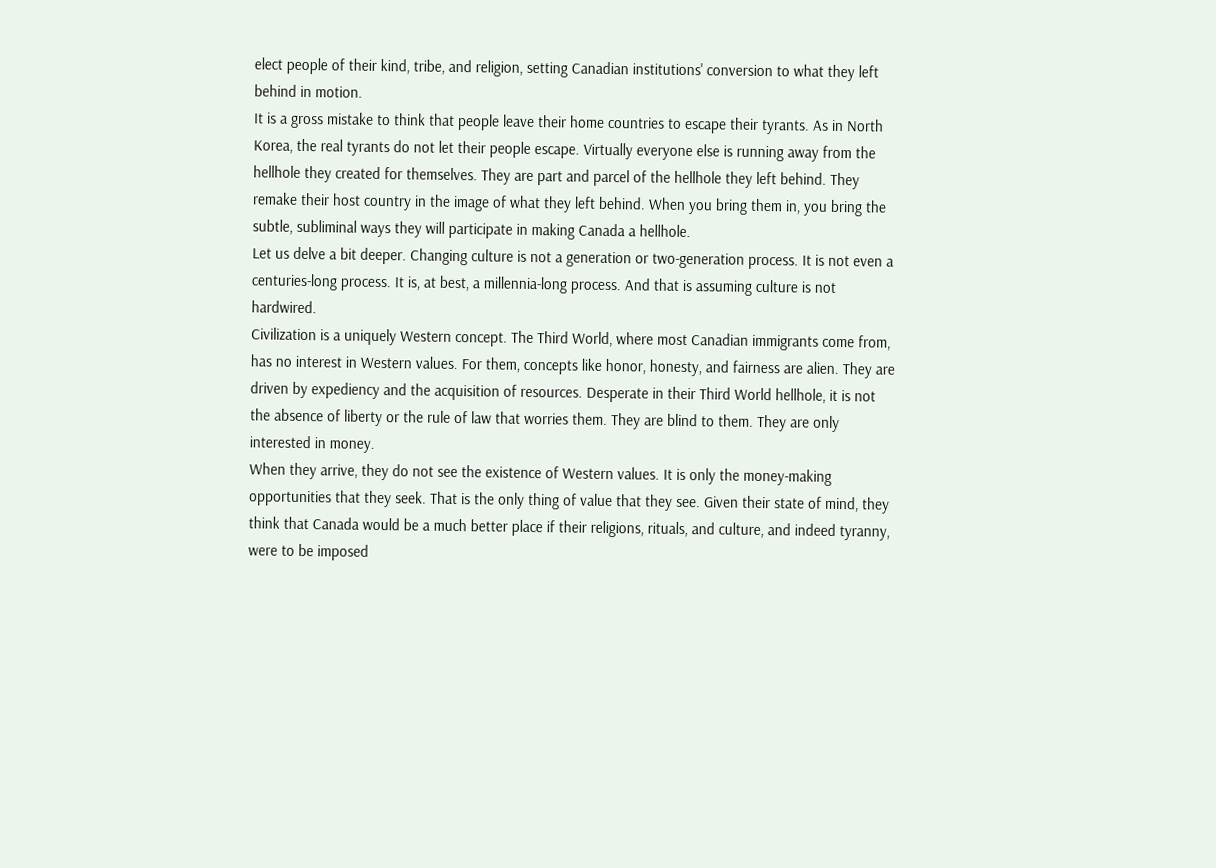elect people of their kind, tribe, and religion, setting Canadian institutions' conversion to what they left behind in motion.
It is a gross mistake to think that people leave their home countries to escape their tyrants. As in North Korea, the real tyrants do not let their people escape. Virtually everyone else is running away from the hellhole they created for themselves. They are part and parcel of the hellhole they left behind. They remake their host country in the image of what they left behind. When you bring them in, you bring the subtle, subliminal ways they will participate in making Canada a hellhole.
Let us delve a bit deeper. Changing culture is not a generation or two-generation process. It is not even a centuries-long process. It is, at best, a millennia-long process. And that is assuming culture is not hardwired.
Civilization is a uniquely Western concept. The Third World, where most Canadian immigrants come from, has no interest in Western values. For them, concepts like honor, honesty, and fairness are alien. They are driven by expediency and the acquisition of resources. Desperate in their Third World hellhole, it is not the absence of liberty or the rule of law that worries them. They are blind to them. They are only interested in money.
When they arrive, they do not see the existence of Western values. It is only the money-making opportunities that they seek. That is the only thing of value that they see. Given their state of mind, they think that Canada would be a much better place if their religions, rituals, and culture, and indeed tyranny, were to be imposed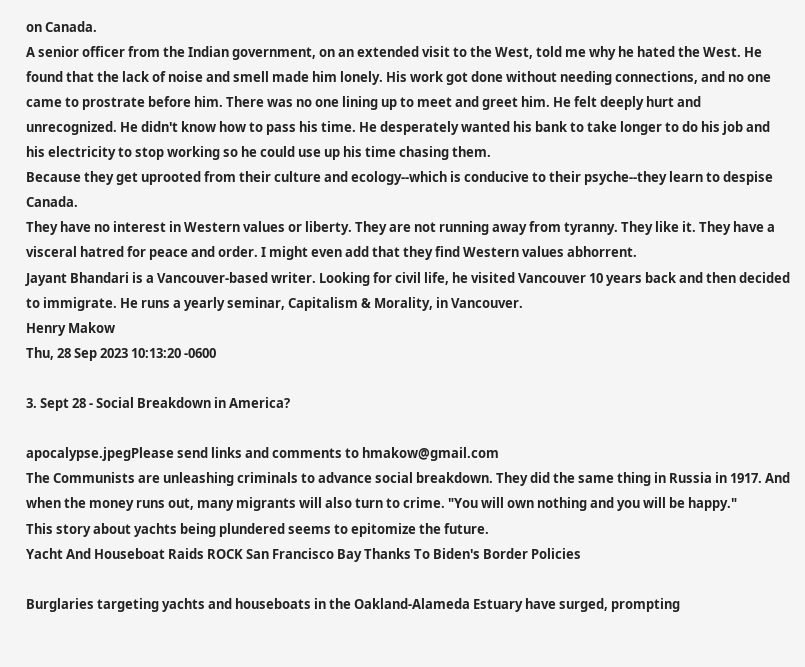on Canada.
A senior officer from the Indian government, on an extended visit to the West, told me why he hated the West. He found that the lack of noise and smell made him lonely. His work got done without needing connections, and no one came to prostrate before him. There was no one lining up to meet and greet him. He felt deeply hurt and unrecognized. He didn't know how to pass his time. He desperately wanted his bank to take longer to do his job and his electricity to stop working so he could use up his time chasing them.
Because they get uprooted from their culture and ecology--which is conducive to their psyche--they learn to despise Canada.
They have no interest in Western values or liberty. They are not running away from tyranny. They like it. They have a visceral hatred for peace and order. I might even add that they find Western values abhorrent.
Jayant Bhandari is a Vancouver-based writer. Looking for civil life, he visited Vancouver 10 years back and then decided to immigrate. He runs a yearly seminar, Capitalism & Morality, in Vancouver.
Henry Makow
Thu, 28 Sep 2023 10:13:20 -0600

3. Sept 28 - Social Breakdown in America?

apocalypse.jpegPlease send links and comments to hmakow@gmail.com
The Communists are unleashing criminals to advance social breakdown. They did the same thing in Russia in 1917. And when the money runs out, many migrants will also turn to crime. "You will own nothing and you will be happy."
This story about yachts being plundered seems to epitomize the future.
Yacht And Houseboat Raids ROCK San Francisco Bay Thanks To Biden's Border Policies

Burglaries targeting yachts and houseboats in the Oakland-Alameda Estuary have surged, prompting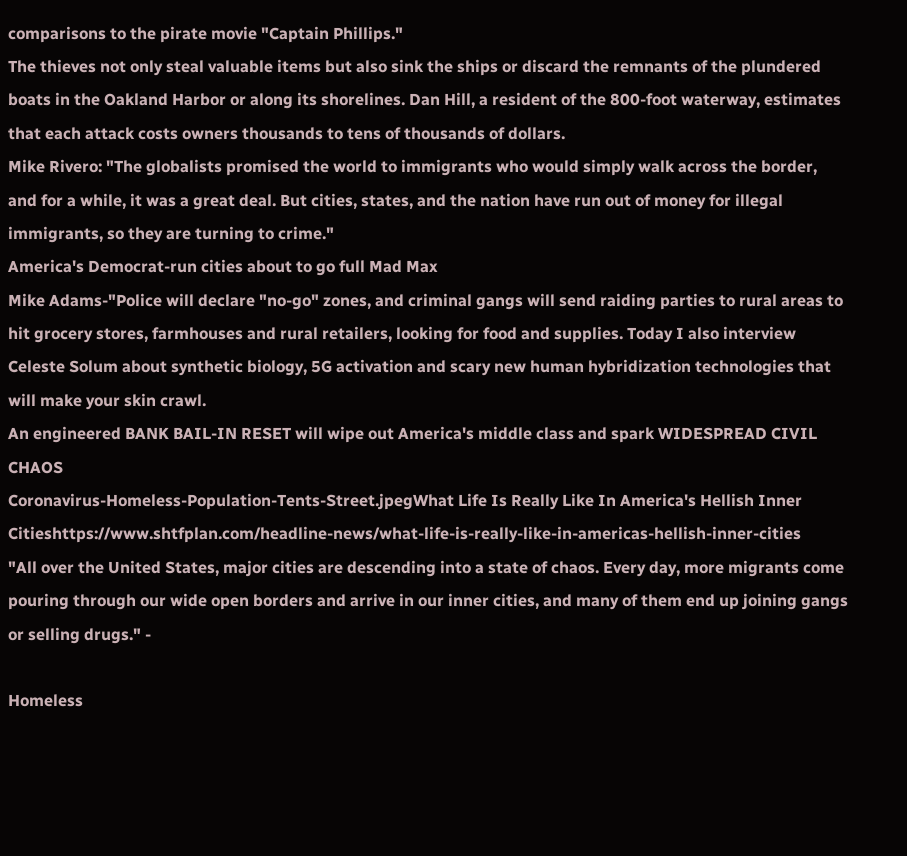comparisons to the pirate movie "Captain Phillips."
The thieves not only steal valuable items but also sink the ships or discard the remnants of the plundered boats in the Oakland Harbor or along its shorelines. Dan Hill, a resident of the 800-foot waterway, estimates that each attack costs owners thousands to tens of thousands of dollars.
Mike Rivero: "The globalists promised the world to immigrants who would simply walk across the border, and for a while, it was a great deal. But cities, states, and the nation have run out of money for illegal immigrants, so they are turning to crime."
America's Democrat-run cities about to go full Mad Max
Mike Adams-"Police will declare "no-go" zones, and criminal gangs will send raiding parties to rural areas to hit grocery stores, farmhouses and rural retailers, looking for food and supplies. Today I also interview Celeste Solum about synthetic biology, 5G activation and scary new human hybridization technologies that will make your skin crawl.
An engineered BANK BAIL-IN RESET will wipe out America's middle class and spark WIDESPREAD CIVIL CHAOS
Coronavirus-Homeless-Population-Tents-Street.jpegWhat Life Is Really Like In America's Hellish Inner Citieshttps://www.shtfplan.com/headline-news/what-life-is-really-like-in-americas-hellish-inner-cities
"All over the United States, major cities are descending into a state of chaos. Every day, more migrants come pouring through our wide open borders and arrive in our inner cities, and many of them end up joining gangs or selling drugs." -

Homeless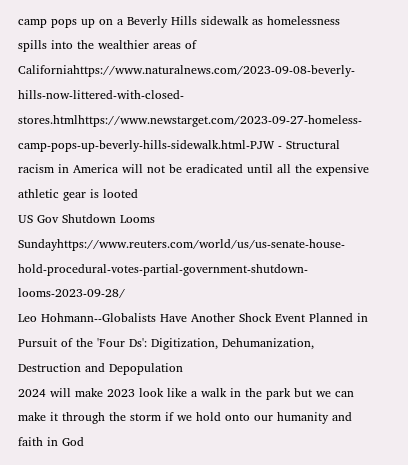camp pops up on a Beverly Hills sidewalk as homelessness spills into the wealthier areas of Californiahttps://www.naturalnews.com/2023-09-08-beverly-hills-now-littered-with-closed-stores.htmlhttps://www.newstarget.com/2023-09-27-homeless-camp-pops-up-beverly-hills-sidewalk.html-PJW - Structural racism in America will not be eradicated until all the expensive athletic gear is looted
US Gov Shutdown Looms Sundayhttps://www.reuters.com/world/us/us-senate-house-hold-procedural-votes-partial-government-shutdown-looms-2023-09-28/
Leo Hohmann--Globalists Have Another Shock Event Planned in Pursuit of the 'Four Ds': Digitization, Dehumanization, Destruction and Depopulation
2024 will make 2023 look like a walk in the park but we can make it through the storm if we hold onto our humanity and faith in God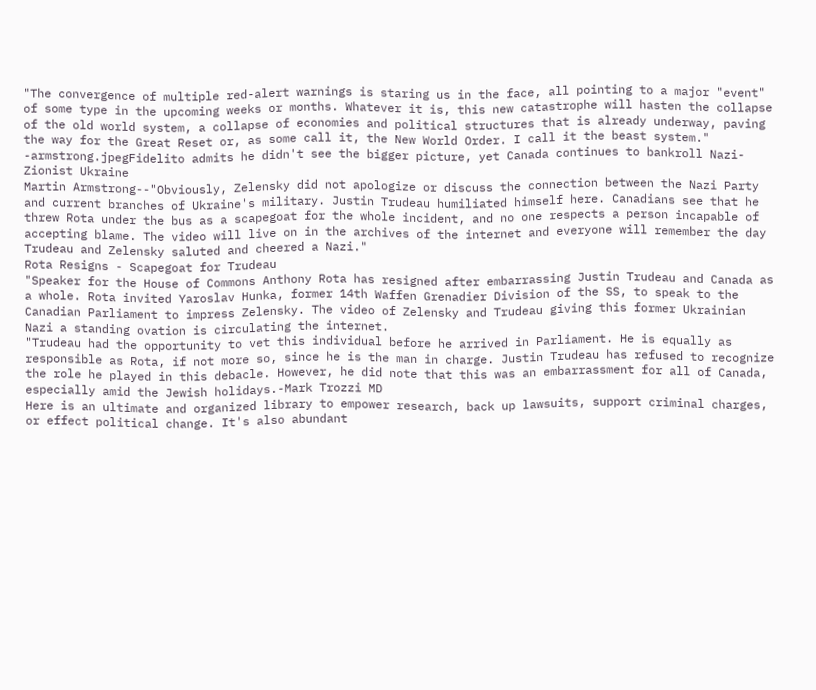"The convergence of multiple red-alert warnings is staring us in the face, all pointing to a major "event" of some type in the upcoming weeks or months. Whatever it is, this new catastrophe will hasten the collapse of the old world system, a collapse of economies and political structures that is already underway, paving the way for the Great Reset or, as some call it, the New World Order. I call it the beast system."
-armstrong.jpegFidelito admits he didn't see the bigger picture, yet Canada continues to bankroll Nazi-Zionist Ukraine
Martin Armstrong--"Obviously, Zelensky did not apologize or discuss the connection between the Nazi Party and current branches of Ukraine's military. Justin Trudeau humiliated himself here. Canadians see that he threw Rota under the bus as a scapegoat for the whole incident, and no one respects a person incapable of accepting blame. The video will live on in the archives of the internet and everyone will remember the day Trudeau and Zelensky saluted and cheered a Nazi."
Rota Resigns - Scapegoat for Trudeau
"Speaker for the House of Commons Anthony Rota has resigned after embarrassing Justin Trudeau and Canada as a whole. Rota invited Yaroslav Hunka, former 14th Waffen Grenadier Division of the SS, to speak to the Canadian Parliament to impress Zelensky. The video of Zelensky and Trudeau giving this former Ukrainian Nazi a standing ovation is circulating the internet.
"Trudeau had the opportunity to vet this individual before he arrived in Parliament. He is equally as responsible as Rota, if not more so, since he is the man in charge. Justin Trudeau has refused to recognize the role he played in this debacle. However, he did note that this was an embarrassment for all of Canada, especially amid the Jewish holidays.-Mark Trozzi MD
Here is an ultimate and organized library to empower research, back up lawsuits, support criminal charges, or effect political change. It's also abundant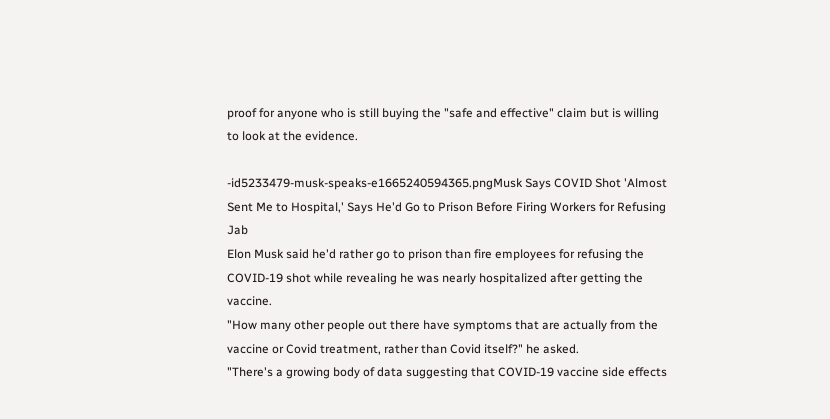proof for anyone who is still buying the "safe and effective" claim but is willing to look at the evidence.

-id5233479-musk-speaks-e1665240594365.pngMusk Says COVID Shot 'Almost Sent Me to Hospital,' Says He'd Go to Prison Before Firing Workers for Refusing Jab
Elon Musk said he'd rather go to prison than fire employees for refusing the COVID-19 shot while revealing he was nearly hospitalized after getting the vaccine.
"How many other people out there have symptoms that are actually from the vaccine or Covid treatment, rather than Covid itself?" he asked.
"There's a growing body of data suggesting that COVID-19 vaccine side effects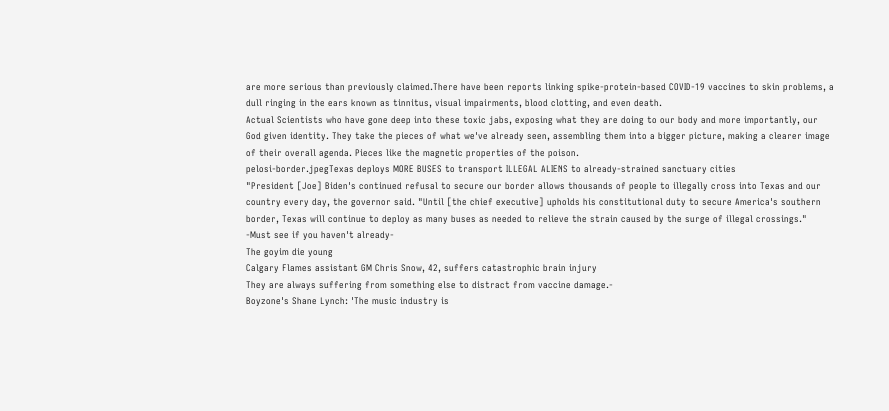are more serious than previously claimed.There have been reports linking spike-protein-based COVID-19 vaccines to skin problems, a dull ringing in the ears known as tinnitus, visual impairments, blood clotting, and even death.
Actual Scientists who have gone deep into these toxic jabs, exposing what they are doing to our body and more importantly, our God given identity. They take the pieces of what we've already seen, assembling them into a bigger picture, making a clearer image of their overall agenda. Pieces like the magnetic properties of the poison.
pelosi-border.jpegTexas deploys MORE BUSES to transport ILLEGAL ALIENS to already-strained sanctuary cities
"President [Joe] Biden's continued refusal to secure our border allows thousands of people to illegally cross into Texas and our country every day, the governor said. "Until [the chief executive] upholds his constitutional duty to secure America's southern border, Texas will continue to deploy as many buses as needed to relieve the strain caused by the surge of illegal crossings."
-Must see if you haven't already-
The goyim die young
Calgary Flames assistant GM Chris Snow, 42, suffers catastrophic brain injury
They are always suffering from something else to distract from vaccine damage.-
Boyzone's Shane Lynch: 'The music industry is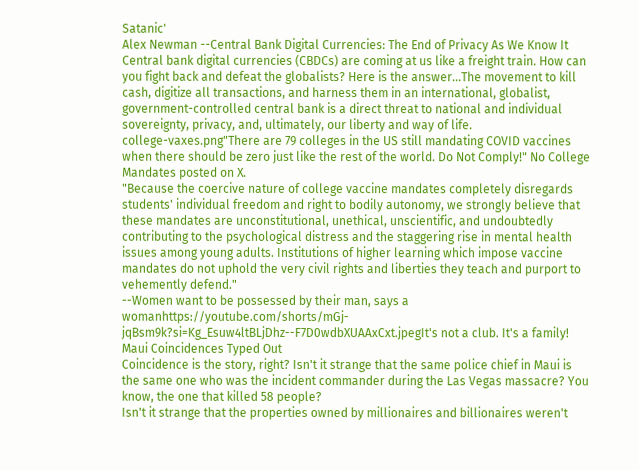Satanic'
Alex Newman --Central Bank Digital Currencies: The End of Privacy As We Know It
Central bank digital currencies (CBDCs) are coming at us like a freight train. How can you fight back and defeat the globalists? Here is the answer...The movement to kill cash, digitize all transactions, and harness them in an international, globalist, government-controlled central bank is a direct threat to national and individual sovereignty, privacy, and, ultimately, our liberty and way of life.
college-vaxes.png"There are 79 colleges in the US still mandating COVID vaccines when there should be zero just like the rest of the world. Do Not Comply!" No College Mandates posted on X.
"Because the coercive nature of college vaccine mandates completely disregards students' individual freedom and right to bodily autonomy, we strongly believe that these mandates are unconstitutional, unethical, unscientific, and undoubtedly contributing to the psychological distress and the staggering rise in mental health issues among young adults. Institutions of higher learning which impose vaccine mandates do not uphold the very civil rights and liberties they teach and purport to vehemently defend."
--Women want to be possessed by their man, says a womanhttps://youtube.com/shorts/mGj-jqBsm9k?si=Kg_Esuw4ltBLjDhz--F7D0wdbXUAAxCxt.jpegIt's not a club. It's a family!
Maui Coincidences Typed Out
Coincidence is the story, right? Isn't it strange that the same police chief in Maui is the same one who was the incident commander during the Las Vegas massacre? You know, the one that killed 58 people?
Isn't it strange that the properties owned by millionaires and billionaires weren't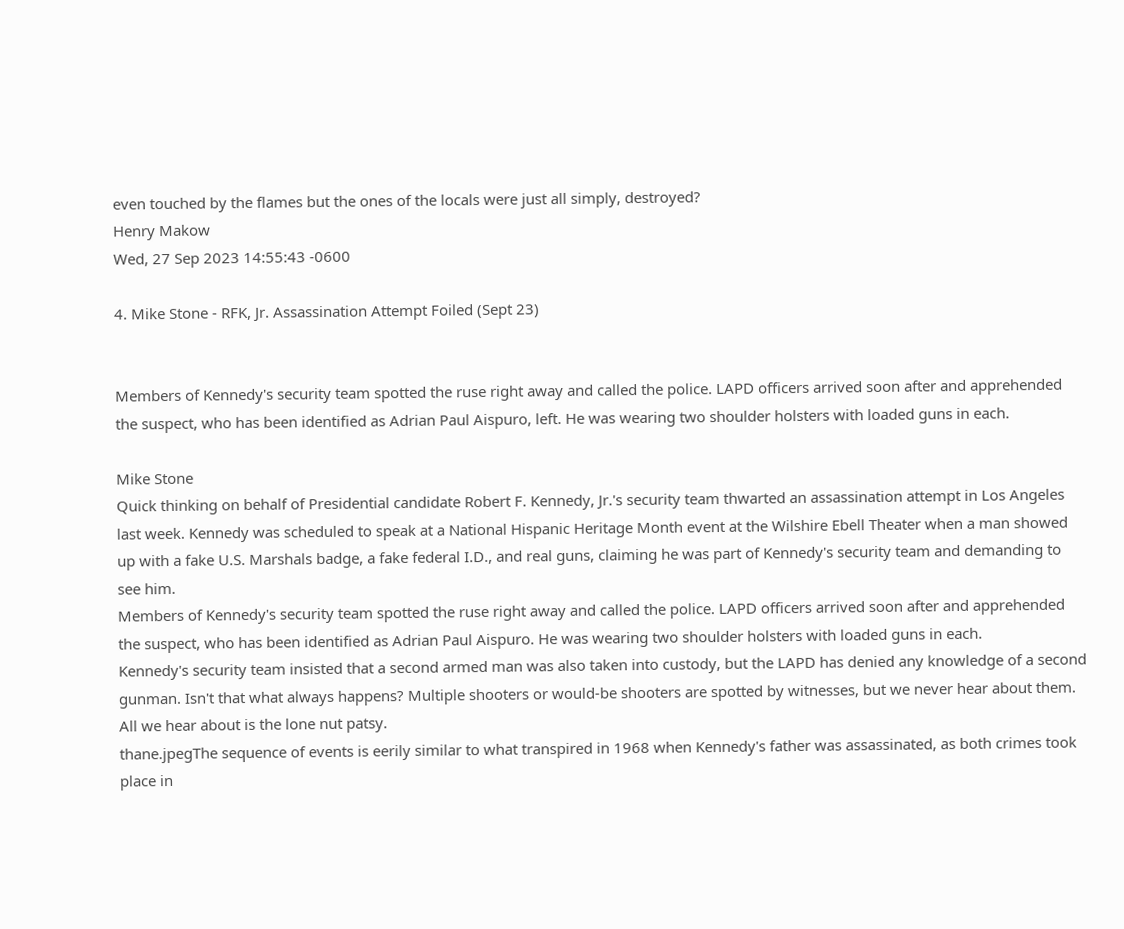even touched by the flames but the ones of the locals were just all simply, destroyed?
Henry Makow
Wed, 27 Sep 2023 14:55:43 -0600

4. Mike Stone - RFK, Jr. Assassination Attempt Foiled (Sept 23)


Members of Kennedy's security team spotted the ruse right away and called the police. LAPD officers arrived soon after and apprehended the suspect, who has been identified as Adrian Paul Aispuro, left. He was wearing two shoulder holsters with loaded guns in each.

Mike Stone
Quick thinking on behalf of Presidential candidate Robert F. Kennedy, Jr.'s security team thwarted an assassination attempt in Los Angeles last week. Kennedy was scheduled to speak at a National Hispanic Heritage Month event at the Wilshire Ebell Theater when a man showed up with a fake U.S. Marshals badge, a fake federal I.D., and real guns, claiming he was part of Kennedy's security team and demanding to see him.
Members of Kennedy's security team spotted the ruse right away and called the police. LAPD officers arrived soon after and apprehended the suspect, who has been identified as Adrian Paul Aispuro. He was wearing two shoulder holsters with loaded guns in each.
Kennedy's security team insisted that a second armed man was also taken into custody, but the LAPD has denied any knowledge of a second gunman. Isn't that what always happens? Multiple shooters or would-be shooters are spotted by witnesses, but we never hear about them. All we hear about is the lone nut patsy.
thane.jpegThe sequence of events is eerily similar to what transpired in 1968 when Kennedy's father was assassinated, as both crimes took place in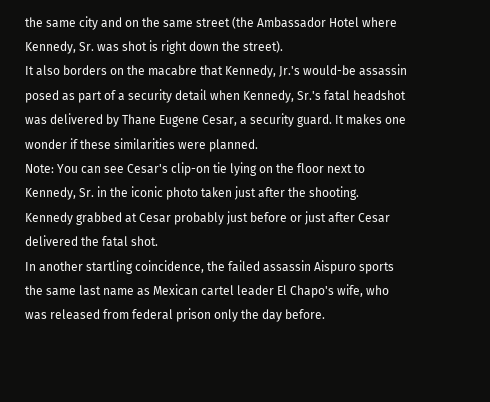the same city and on the same street (the Ambassador Hotel where Kennedy, Sr. was shot is right down the street).
It also borders on the macabre that Kennedy, Jr.'s would-be assassin posed as part of a security detail when Kennedy, Sr.'s fatal headshot was delivered by Thane Eugene Cesar, a security guard. It makes one wonder if these similarities were planned.
Note: You can see Cesar's clip-on tie lying on the floor next to Kennedy, Sr. in the iconic photo taken just after the shooting. Kennedy grabbed at Cesar probably just before or just after Cesar delivered the fatal shot.
In another startling coincidence, the failed assassin Aispuro sports the same last name as Mexican cartel leader El Chapo's wife, who was released from federal prison only the day before.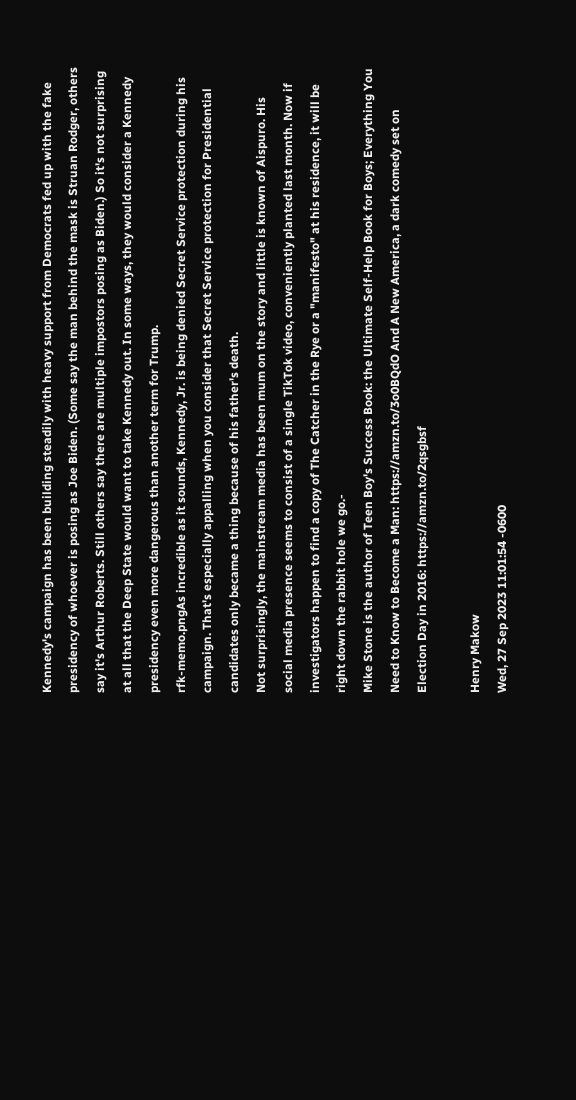Kennedy's campaign has been building steadily with heavy support from Democrats fed up with the fake presidency of whoever is posing as Joe Biden. (Some say the man behind the mask is Struan Rodger, others say it's Arthur Roberts. Still others say there are multiple impostors posing as Biden.) So it's not surprising at all that the Deep State would want to take Kennedy out. In some ways, they would consider a Kennedy presidency even more dangerous than another term for Trump.
rfk-memo.pngAs incredible as it sounds, Kennedy, Jr. is being denied Secret Service protection during his campaign. That's especially appalling when you consider that Secret Service protection for Presidential candidates only became a thing because of his father's death.
Not surprisingly, the mainstream media has been mum on the story and little is known of Aispuro. His social media presence seems to consist of a single TikTok video, conveniently planted last month. Now if investigators happen to find a copy of The Catcher in the Rye or a "manifesto" at his residence, it will be right down the rabbit hole we go.-
Mike Stone is the author of Teen Boy's Success Book: the Ultimate Self-Help Book for Boys; Everything You Need to Know to Become a Man: https://amzn.to/3o0BQdO And A New America, a dark comedy set on Election Day in 2016: https://amzn.to/2qsgbsf

Henry Makow
Wed, 27 Sep 2023 11:01:54 -0600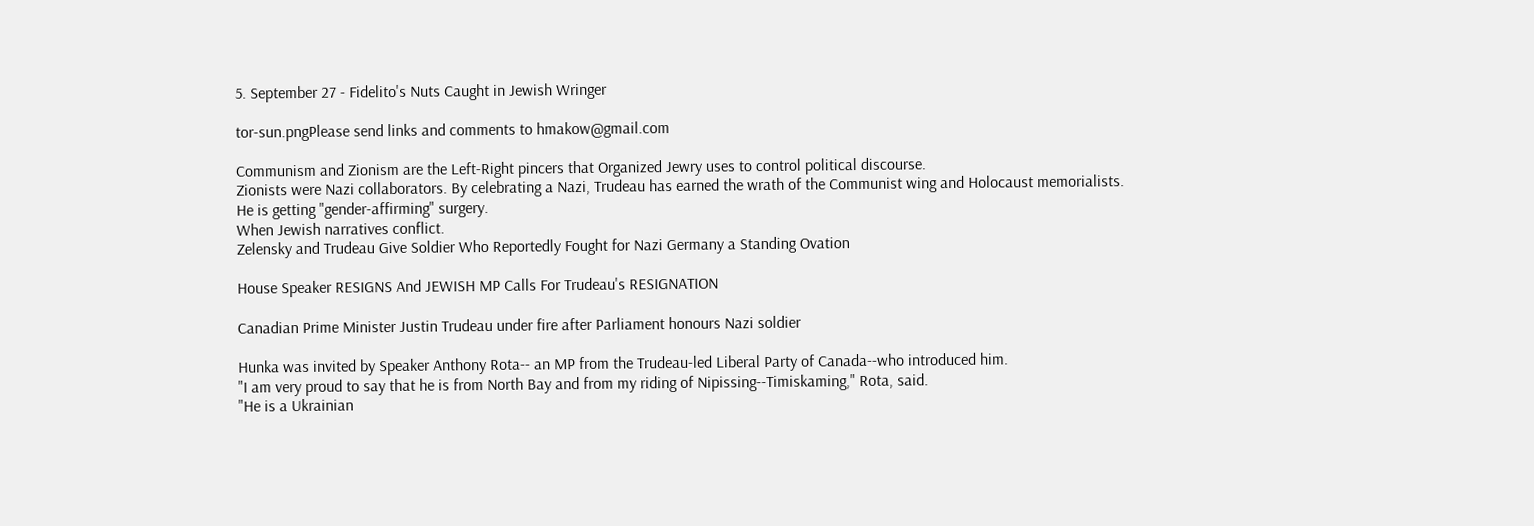5. September 27 - Fidelito's Nuts Caught in Jewish Wringer

tor-sun.pngPlease send links and comments to hmakow@gmail.com

Communism and Zionism are the Left-Right pincers that Organized Jewry uses to control political discourse.
Zionists were Nazi collaborators. By celebrating a Nazi, Trudeau has earned the wrath of the Communist wing and Holocaust memorialists.
He is getting "gender-affirming" surgery.
When Jewish narratives conflict.
Zelensky and Trudeau Give Soldier Who Reportedly Fought for Nazi Germany a Standing Ovation

House Speaker RESIGNS And JEWISH MP Calls For Trudeau's RESIGNATION

Canadian Prime Minister Justin Trudeau under fire after Parliament honours Nazi soldier

Hunka was invited by Speaker Anthony Rota-- an MP from the Trudeau-led Liberal Party of Canada--who introduced him.
"I am very proud to say that he is from North Bay and from my riding of Nipissing--Timiskaming," Rota, said.
"He is a Ukrainian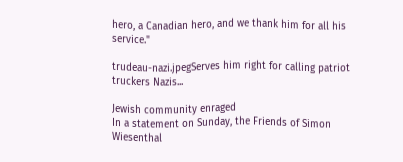hero, a Canadian hero, and we thank him for all his service."

trudeau-nazi.jpegServes him right for calling patriot truckers Nazis...

Jewish community enraged
In a statement on Sunday, the Friends of Simon Wiesenthal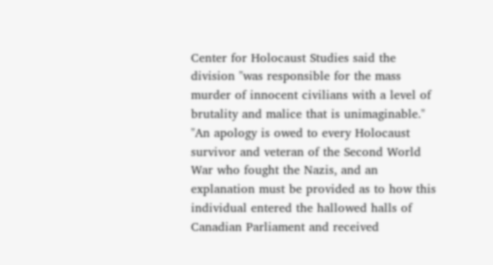Center for Holocaust Studies said the division "was responsible for the mass murder of innocent civilians with a level of brutality and malice that is unimaginable."
"An apology is owed to every Holocaust survivor and veteran of the Second World War who fought the Nazis, and an explanation must be provided as to how this individual entered the hallowed halls of Canadian Parliament and received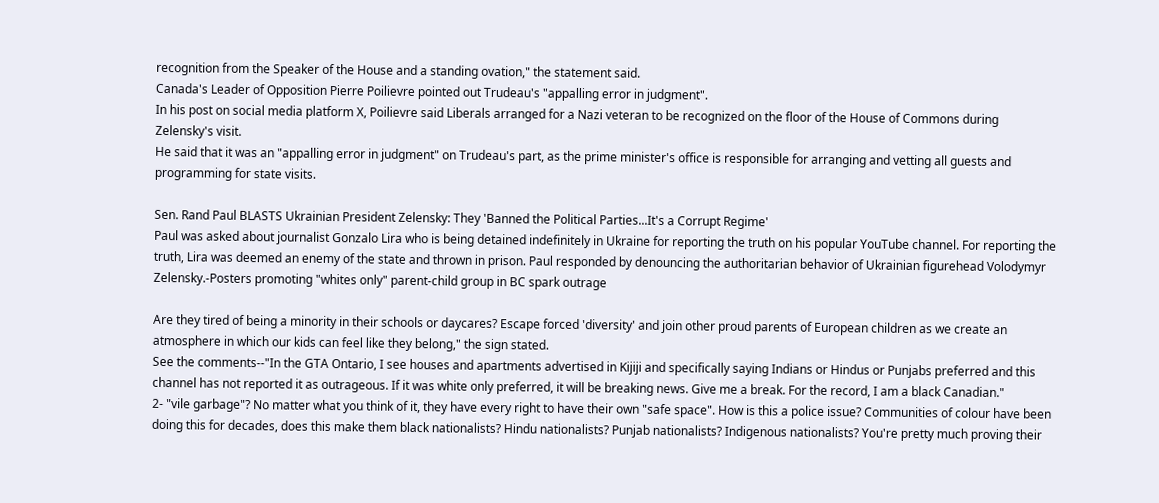recognition from the Speaker of the House and a standing ovation," the statement said.
Canada's Leader of Opposition Pierre Poilievre pointed out Trudeau's "appalling error in judgment".
In his post on social media platform X, Poilievre said Liberals arranged for a Nazi veteran to be recognized on the floor of the House of Commons during Zelensky's visit.
He said that it was an "appalling error in judgment" on Trudeau's part, as the prime minister's office is responsible for arranging and vetting all guests and programming for state visits.

Sen. Rand Paul BLASTS Ukrainian President Zelensky: They 'Banned the Political Parties...It's a Corrupt Regime'
Paul was asked about journalist Gonzalo Lira who is being detained indefinitely in Ukraine for reporting the truth on his popular YouTube channel. For reporting the truth, Lira was deemed an enemy of the state and thrown in prison. Paul responded by denouncing the authoritarian behavior of Ukrainian figurehead Volodymyr Zelensky.-Posters promoting "whites only" parent-child group in BC spark outrage

Are they tired of being a minority in their schools or daycares? Escape forced 'diversity' and join other proud parents of European children as we create an atmosphere in which our kids can feel like they belong," the sign stated.
See the comments--"In the GTA Ontario, I see houses and apartments advertised in Kijiji and specifically saying Indians or Hindus or Punjabs preferred and this channel has not reported it as outrageous. If it was white only preferred, it will be breaking news. Give me a break. For the record, I am a black Canadian."
2- "vile garbage"? No matter what you think of it, they have every right to have their own "safe space". How is this a police issue? Communities of colour have been doing this for decades, does this make them black nationalists? Hindu nationalists? Punjab nationalists? Indigenous nationalists? You're pretty much proving their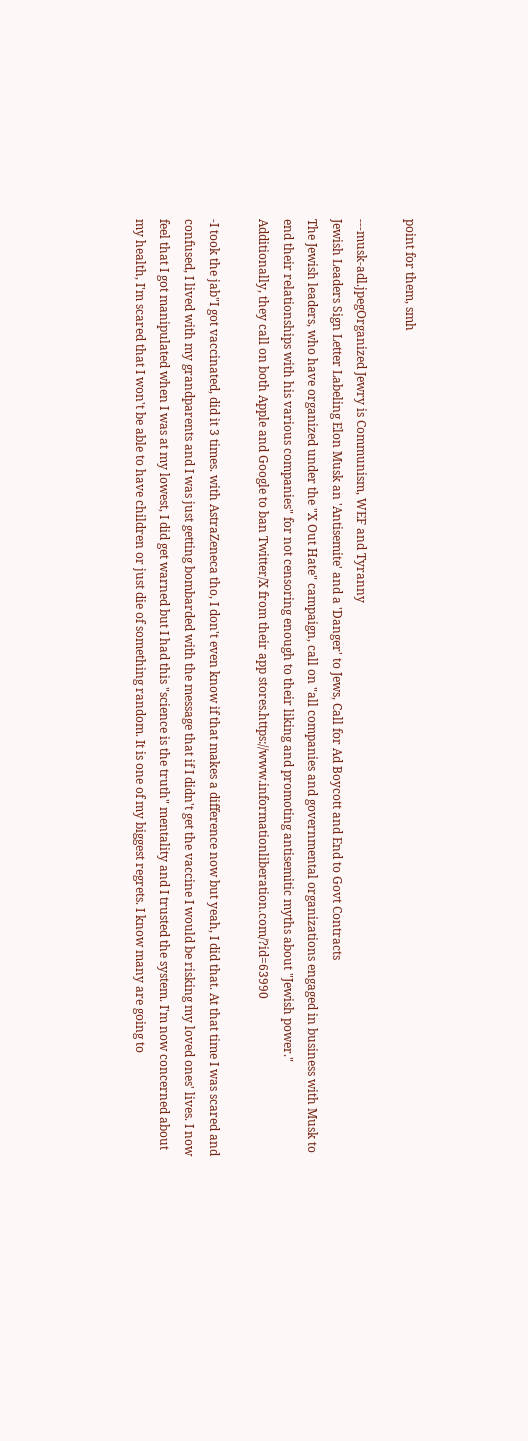point for them, smh

---musk-adl.jpegOrganized Jewry is Communism, WEF and Tyranny
Jewish Leaders Sign Letter Labeling Elon Musk an 'Antisemite' and a 'Danger' to Jews, Call for Ad Boycott and End to Govt Contracts
The Jewish leaders, who have organized under the "X Out Hate" campaign, call on "all companies and governmental organizations engaged in business with Musk to end their relationships with his various companies" for not censoring enough to their liking and promoting antisemitic myths about "Jewish power."
Additionally, they call on both Apple and Google to ban Twitter/X from their app stores.https://www.informationliberation.com/?id=63990

-I took the jab"I got vaccinated, did it 3 times. with AstraZeneca tho, I don't even know if that makes a difference now but yeah, I did that. At that time I was scared and confused, I lived with my grandparents and I was just getting bombarded with the message that if I didn't get the vaccine I would be risking my loved ones' lives. I now feel that I got manipulated when I was at my lowest, I did get warned but I had this "science is the truth" mentality and I trusted the system. I'm now concerned about my health, I'm scared that I won't be able to have children or just die of something random. It is one of my biggest regrets. I know many are going to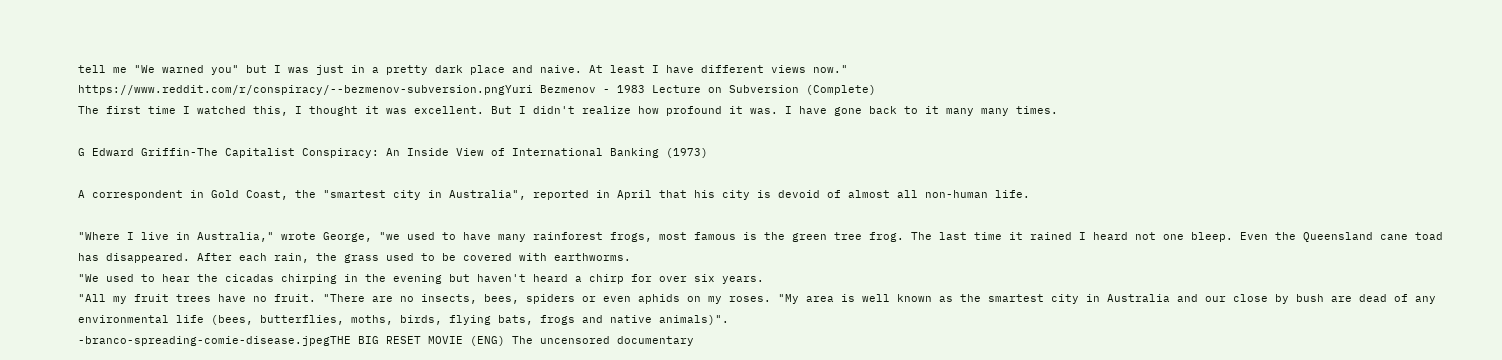tell me "We warned you" but I was just in a pretty dark place and naive. At least I have different views now."
https://www.reddit.com/r/conspiracy/--bezmenov-subversion.pngYuri Bezmenov - 1983 Lecture on Subversion (Complete)
The first time I watched this, I thought it was excellent. But I didn't realize how profound it was. I have gone back to it many many times.

G Edward Griffin-The Capitalist Conspiracy: An Inside View of International Banking (1973)

A correspondent in Gold Coast, the "smartest city in Australia", reported in April that his city is devoid of almost all non-human life.

"Where I live in Australia," wrote George, "we used to have many rainforest frogs, most famous is the green tree frog. The last time it rained I heard not one bleep. Even the Queensland cane toad has disappeared. After each rain, the grass used to be covered with earthworms.
"We used to hear the cicadas chirping in the evening but haven't heard a chirp for over six years.
"All my fruit trees have no fruit. "There are no insects, bees, spiders or even aphids on my roses. "My area is well known as the smartest city in Australia and our close by bush are dead of any environmental life (bees, butterflies, moths, birds, flying bats, frogs and native animals)".
-branco-spreading-comie-disease.jpegTHE BIG RESET MOVIE (ENG) The uncensored documentary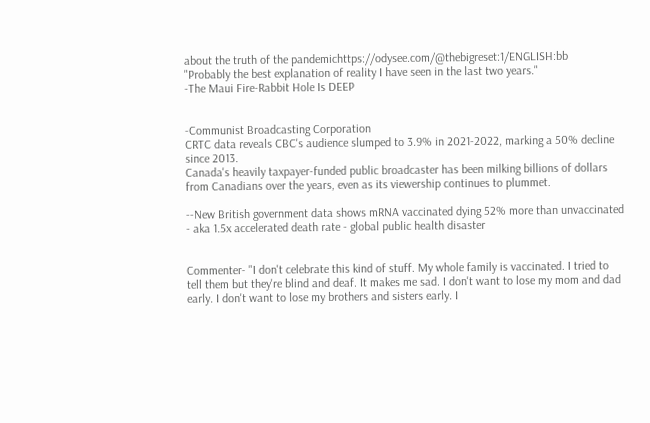about the truth of the pandemichttps://odysee.com/@thebigreset:1/ENGLISH:bb
"Probably the best explanation of reality I have seen in the last two years."
-The Maui Fire-Rabbit Hole Is DEEP


-Communist Broadcasting Corporation
CRTC data reveals CBC's audience slumped to 3.9% in 2021-2022, marking a 50% decline since 2013.
Canada's heavily taxpayer-funded public broadcaster has been milking billions of dollars from Canadians over the years, even as its viewership continues to plummet.

--New British government data shows mRNA vaccinated dying 52% more than unvaccinated - aka 1.5x accelerated death rate - global public health disaster


Commenter- "I don't celebrate this kind of stuff. My whole family is vaccinated. I tried to tell them but they're blind and deaf. It makes me sad. I don't want to lose my mom and dad early. I don't want to lose my brothers and sisters early. I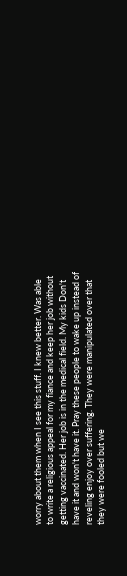worry about them when I see this stuff. I knew better. Was able to write a religious appeal for my fiance and keep her job without getting vaccinated. Her job is in the medical field. My kids Don't have it and won't have it. Pray these people to wake up instead of reveling enjoy over suffering. They were manipulated over that they were fooled but we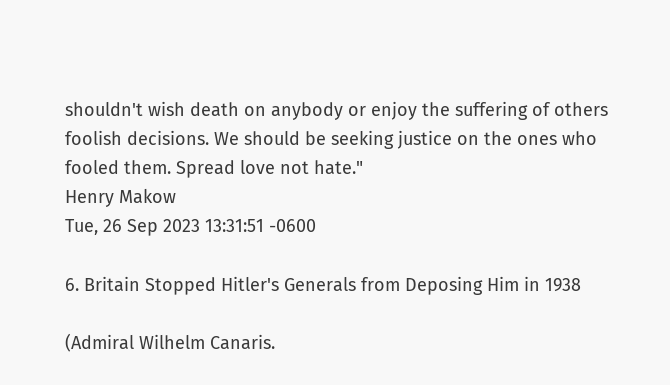shouldn't wish death on anybody or enjoy the suffering of others foolish decisions. We should be seeking justice on the ones who fooled them. Spread love not hate."
Henry Makow
Tue, 26 Sep 2023 13:31:51 -0600

6. Britain Stopped Hitler's Generals from Deposing Him in 1938

(Admiral Wilhelm Canaris.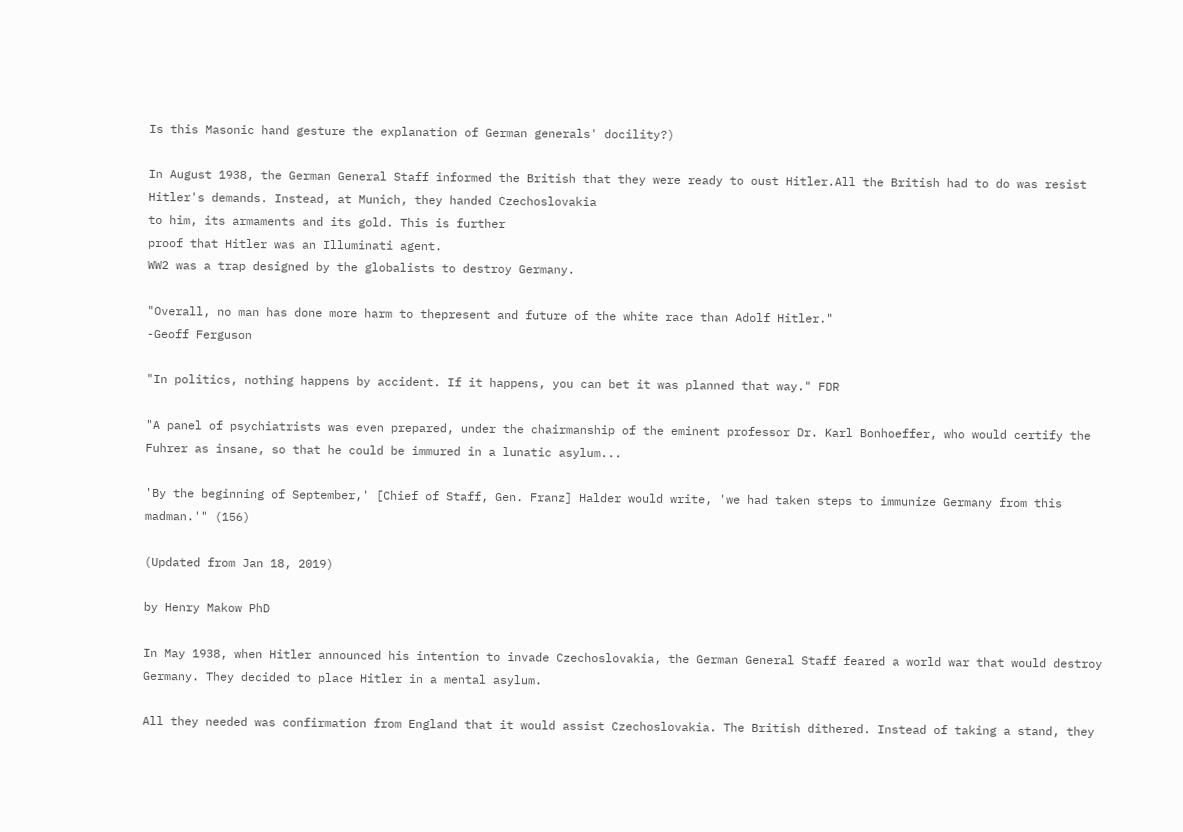Is this Masonic hand gesture the explanation of German generals' docility?)

In August 1938, the German General Staff informed the British that they were ready to oust Hitler.All the British had to do was resist Hitler's demands. Instead, at Munich, they handed Czechoslovakia
to him, its armaments and its gold. This is further
proof that Hitler was an Illuminati agent.
WW2 was a trap designed by the globalists to destroy Germany.

"Overall, no man has done more harm to thepresent and future of the white race than Adolf Hitler."
-Geoff Ferguson

"In politics, nothing happens by accident. If it happens, you can bet it was planned that way." FDR

"A panel of psychiatrists was even prepared, under the chairmanship of the eminent professor Dr. Karl Bonhoeffer, who would certify the Fuhrer as insane, so that he could be immured in a lunatic asylum...

'By the beginning of September,' [Chief of Staff, Gen. Franz] Halder would write, 'we had taken steps to immunize Germany from this madman.'" (156)

(Updated from Jan 18, 2019)

by Henry Makow PhD

In May 1938, when Hitler announced his intention to invade Czechoslovakia, the German General Staff feared a world war that would destroy Germany. They decided to place Hitler in a mental asylum.

All they needed was confirmation from England that it would assist Czechoslovakia. The British dithered. Instead of taking a stand, they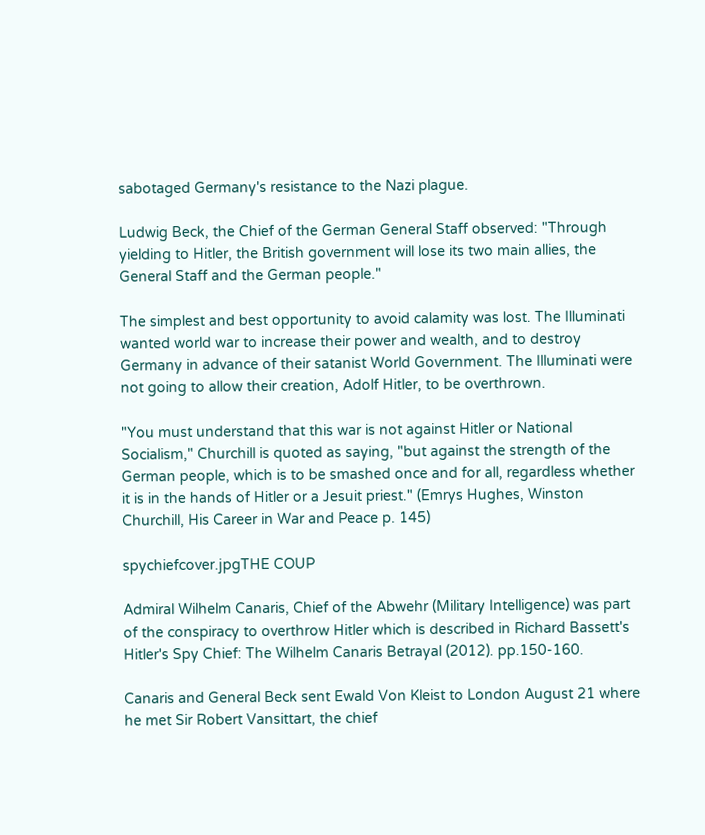sabotaged Germany's resistance to the Nazi plague.

Ludwig Beck, the Chief of the German General Staff observed: "Through yielding to Hitler, the British government will lose its two main allies, the General Staff and the German people."

The simplest and best opportunity to avoid calamity was lost. The Illuminati wanted world war to increase their power and wealth, and to destroy Germany in advance of their satanist World Government. The Illuminati were not going to allow their creation, Adolf Hitler, to be overthrown.

"You must understand that this war is not against Hitler or National Socialism," Churchill is quoted as saying, "but against the strength of the German people, which is to be smashed once and for all, regardless whether it is in the hands of Hitler or a Jesuit priest." (Emrys Hughes, Winston Churchill, His Career in War and Peace p. 145)

spychiefcover.jpgTHE COUP

Admiral Wilhelm Canaris, Chief of the Abwehr (Military Intelligence) was part of the conspiracy to overthrow Hitler which is described in Richard Bassett's Hitler's Spy Chief: The Wilhelm Canaris Betrayal (2012). pp.150-160.

Canaris and General Beck sent Ewald Von Kleist to London August 21 where he met Sir Robert Vansittart, the chief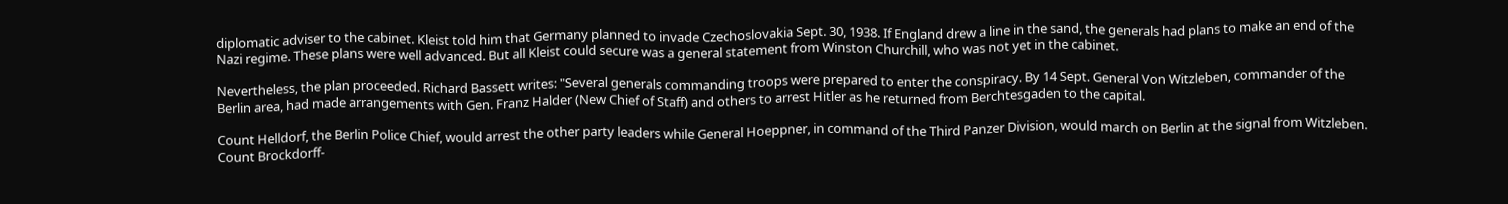diplomatic adviser to the cabinet. Kleist told him that Germany planned to invade Czechoslovakia Sept. 30, 1938. If England drew a line in the sand, the generals had plans to make an end of the Nazi regime. These plans were well advanced. But all Kleist could secure was a general statement from Winston Churchill, who was not yet in the cabinet.

Nevertheless, the plan proceeded. Richard Bassett writes: "Several generals commanding troops were prepared to enter the conspiracy. By 14 Sept. General Von Witzleben, commander of the Berlin area, had made arrangements with Gen. Franz Halder (New Chief of Staff) and others to arrest Hitler as he returned from Berchtesgaden to the capital.

Count Helldorf, the Berlin Police Chief, would arrest the other party leaders while General Hoeppner, in command of the Third Panzer Division, would march on Berlin at the signal from Witzleben. Count Brockdorff-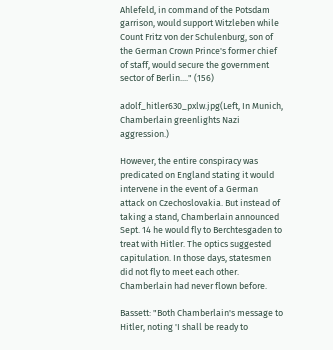Ahlefeld, in command of the Potsdam garrison, would support Witzleben while Count Fritz von der Schulenburg, son of the German Crown Prince's former chief of staff, would secure the government sector of Berlin...." (156)

adolf_hitler630_pxlw.jpg(Left, In Munich, Chamberlain greenlights Nazi aggression.)

However, the entire conspiracy was predicated on England stating it would intervene in the event of a German attack on Czechoslovakia. But instead of taking a stand, Chamberlain announced Sept. 14 he would fly to Berchtesgaden to treat with Hitler. The optics suggested capitulation. In those days, statesmen did not fly to meet each other. Chamberlain had never flown before.

Bassett: "Both Chamberlain's message to Hitler, noting 'I shall be ready to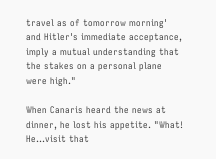travel as of tomorrow morning' and Hitler's immediate acceptance, imply a mutual understanding that the stakes on a personal plane were high."

When Canaris heard the news at dinner, he lost his appetite. "What! He...visit that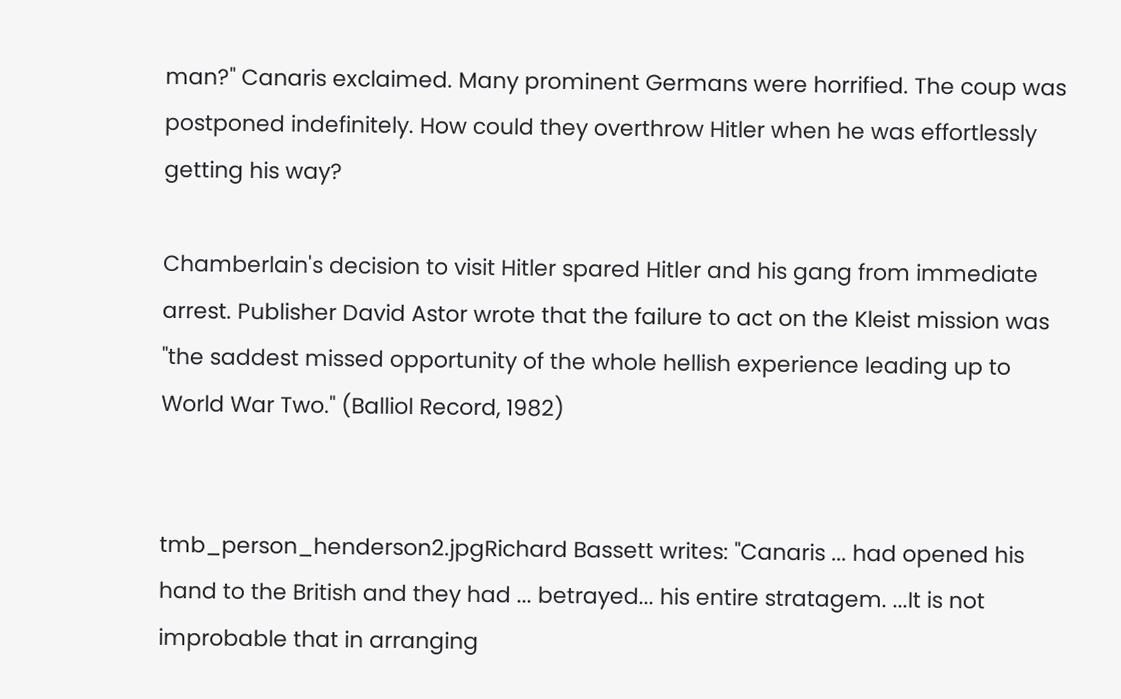man?" Canaris exclaimed. Many prominent Germans were horrified. The coup was postponed indefinitely. How could they overthrow Hitler when he was effortlessly getting his way?

Chamberlain's decision to visit Hitler spared Hitler and his gang from immediate arrest. Publisher David Astor wrote that the failure to act on the Kleist mission was "the saddest missed opportunity of the whole hellish experience leading up to World War Two." (Balliol Record, 1982)


tmb_person_henderson2.jpgRichard Bassett writes: "Canaris ... had opened his hand to the British and they had ... betrayed... his entire stratagem. ...It is not improbable that in arranging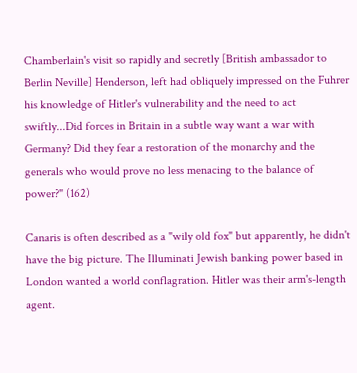Chamberlain's visit so rapidly and secretly [British ambassador to Berlin Neville] Henderson, left had obliquely impressed on the Fuhrer his knowledge of Hitler's vulnerability and the need to act swiftly...Did forces in Britain in a subtle way want a war with Germany? Did they fear a restoration of the monarchy and the generals who would prove no less menacing to the balance of power?" (162)

Canaris is often described as a "wily old fox" but apparently, he didn't have the big picture. The Illuminati Jewish banking power based in London wanted a world conflagration. Hitler was their arm's-length agent.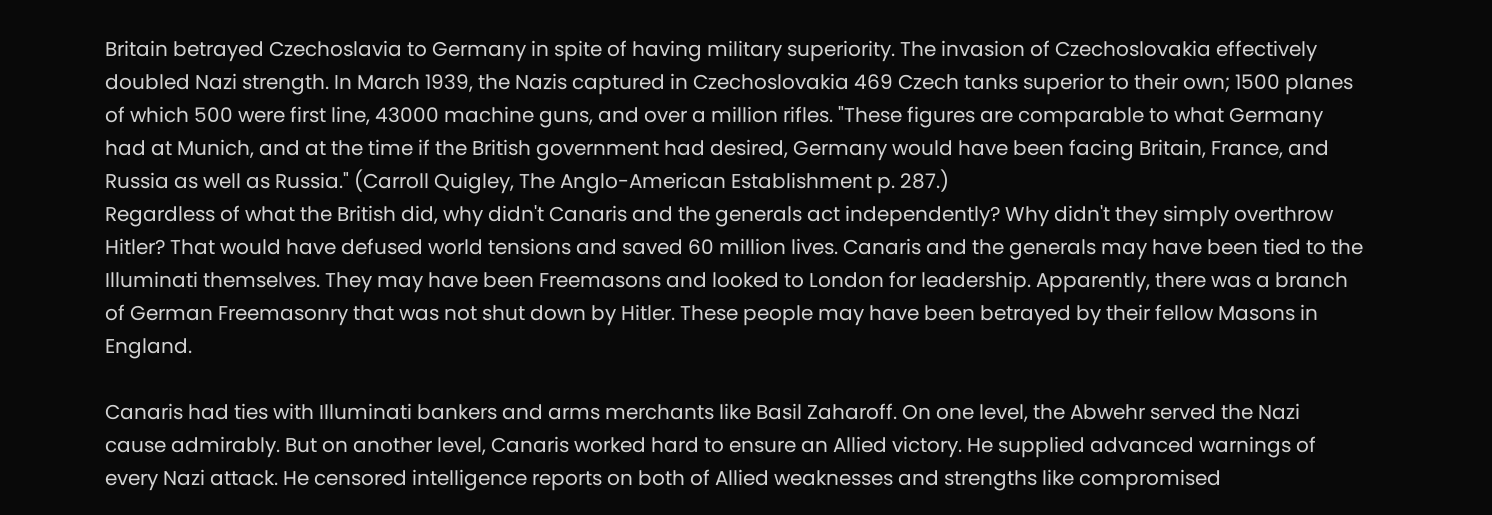Britain betrayed Czechoslavia to Germany in spite of having military superiority. The invasion of Czechoslovakia effectively doubled Nazi strength. In March 1939, the Nazis captured in Czechoslovakia 469 Czech tanks superior to their own; 1500 planes of which 500 were first line, 43000 machine guns, and over a million rifles. "These figures are comparable to what Germany had at Munich, and at the time if the British government had desired, Germany would have been facing Britain, France, and Russia as well as Russia." (Carroll Quigley, The Anglo-American Establishment p. 287.)
Regardless of what the British did, why didn't Canaris and the generals act independently? Why didn't they simply overthrow Hitler? That would have defused world tensions and saved 60 million lives. Canaris and the generals may have been tied to the Illuminati themselves. They may have been Freemasons and looked to London for leadership. Apparently, there was a branch of German Freemasonry that was not shut down by Hitler. These people may have been betrayed by their fellow Masons in England.

Canaris had ties with Illuminati bankers and arms merchants like Basil Zaharoff. On one level, the Abwehr served the Nazi cause admirably. But on another level, Canaris worked hard to ensure an Allied victory. He supplied advanced warnings of every Nazi attack. He censored intelligence reports on both of Allied weaknesses and strengths like compromised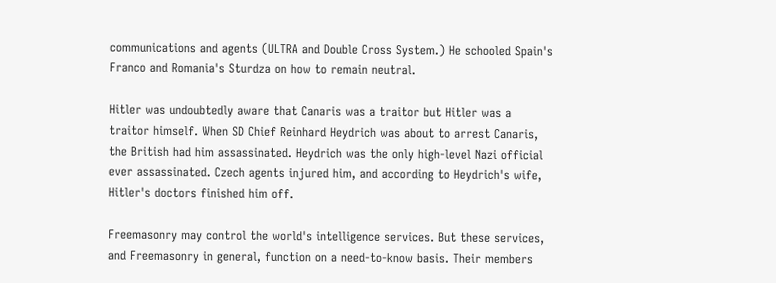communications and agents (ULTRA and Double Cross System.) He schooled Spain's Franco and Romania's Sturdza on how to remain neutral.

Hitler was undoubtedly aware that Canaris was a traitor but Hitler was a traitor himself. When SD Chief Reinhard Heydrich was about to arrest Canaris, the British had him assassinated. Heydrich was the only high-level Nazi official ever assassinated. Czech agents injured him, and according to Heydrich's wife, Hitler's doctors finished him off.

Freemasonry may control the world's intelligence services. But these services, and Freemasonry in general, function on a need-to-know basis. Their members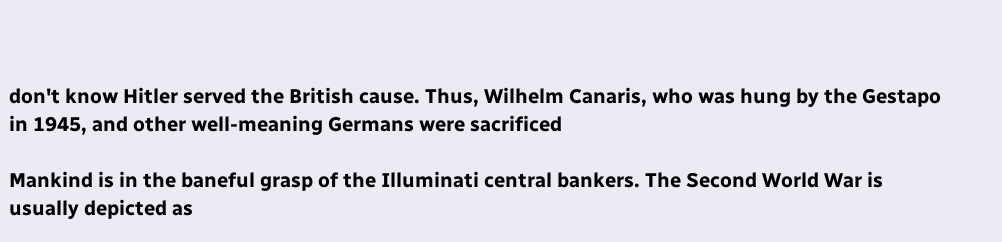don't know Hitler served the British cause. Thus, Wilhelm Canaris, who was hung by the Gestapo in 1945, and other well-meaning Germans were sacrificed

Mankind is in the baneful grasp of the Illuminati central bankers. The Second World War is usually depicted as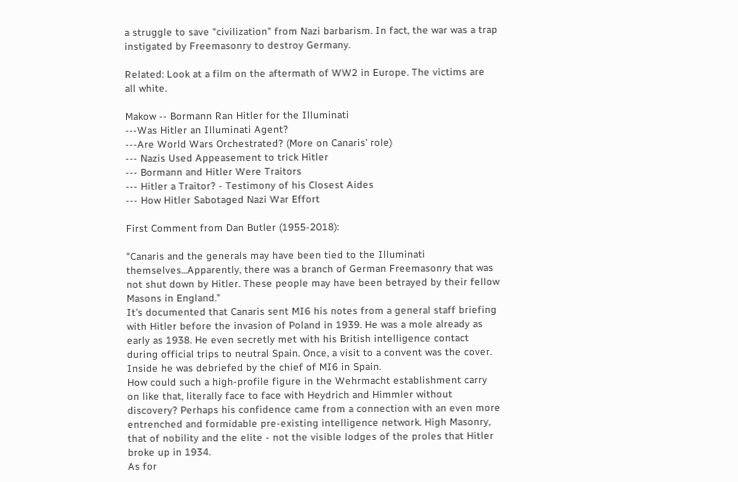a struggle to save "civilization" from Nazi barbarism. In fact, the war was a trap instigated by Freemasonry to destroy Germany.

Related: Look at a film on the aftermath of WW2 in Europe. The victims are all white.

Makow -- Bormann Ran Hitler for the Illuminati
---Was Hitler an Illuminati Agent?
---Are World Wars Orchestrated? (More on Canaris' role)
--- Nazis Used Appeasement to trick Hitler
--- Bormann and Hitler Were Traitors
--- Hitler a Traitor? - Testimony of his Closest Aides
--- How Hitler Sabotaged Nazi War Effort

First Comment from Dan Butler (1955-2018):

"Canaris and the generals may have been tied to the Illuminati themselves...Apparently, there was a branch of German Freemasonry that was not shut down by Hitler. These people may have been betrayed by their fellow Masons in England."
It's documented that Canaris sent MI6 his notes from a general staff briefing with Hitler before the invasion of Poland in 1939. He was a mole already as early as 1938. He even secretly met with his British intelligence contact during official trips to neutral Spain. Once, a visit to a convent was the cover. Inside he was debriefed by the chief of MI6 in Spain.
How could such a high-profile figure in the Wehrmacht establishment carry on like that, literally face to face with Heydrich and Himmler without discovery? Perhaps his confidence came from a connection with an even more entrenched and formidable pre-existing intelligence network. High Masonry, that of nobility and the elite - not the visible lodges of the proles that Hitler broke up in 1934.
As for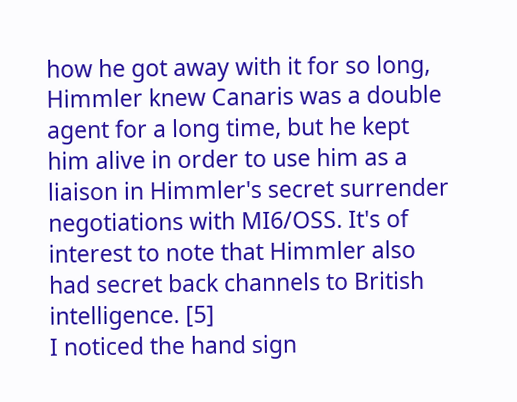how he got away with it for so long, Himmler knew Canaris was a double agent for a long time, but he kept him alive in order to use him as a liaison in Himmler's secret surrender negotiations with MI6/OSS. It's of interest to note that Himmler also had secret back channels to British intelligence. [5]
I noticed the hand sign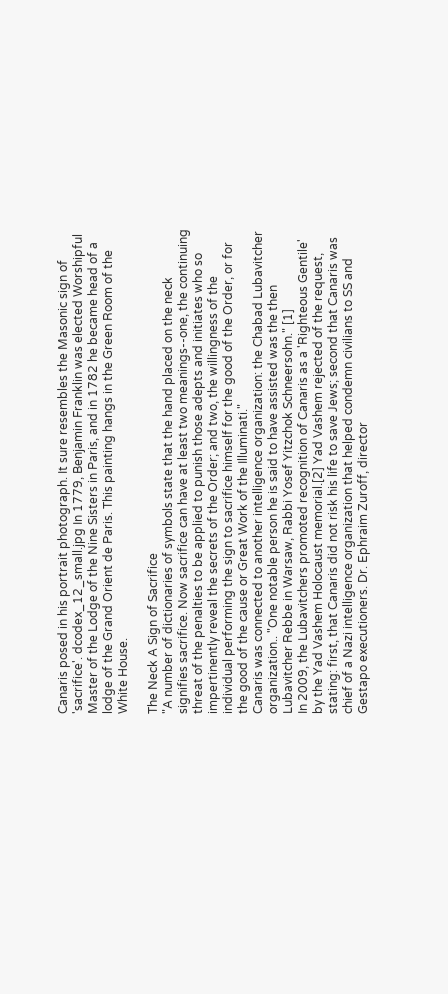Canaris posed in his portrait photograph. It sure resembles the Masonic sign of 'sacrifice'. dcodex_12_small.jpg In 1779, Benjamin Franklin was elected Worshipful Master of the Lodge of the Nine Sisters in Paris, and in 1782 he became head of a lodge of the Grand Orient de Paris. This painting hangs in the Green Room of the White House.

The Neck A Sign of Sacrifice
"A number of dictionaries of symbols state that the hand placed on the neck signifies sacrifice. Now sacrifice can have at least two meanings--one, the continuing threat of the penalties to be applied to punish those adepts and initiates who so impertinently reveal the secrets of the Order; and two, the willingness of the individual performing the sign to sacrifice himself for the good of the Order, or for the good of the cause or Great Work of the Illuminati."
Canaris was connected to another intelligence organization: the Chabad Lubavitcher organization.. "One notable person he is said to have assisted was the then Lubavitcher Rebbe in Warsaw, Rabbi Yosef Yitzchok Schneersohn." [1]
In 2009, the Lubavitchers promoted recognition of Canaris as a 'Righteous Gentile' by the Yad Vashem Holocaust memorial.[2] Yad Vashem rejected of the request, stating: first, that Canaris did not risk his life to save Jews; second that Canaris was chief of a Nazi intelligence organization that helped condemn civilians to SS and Gestapo executioners. Dr. Ephraim Zuroff, director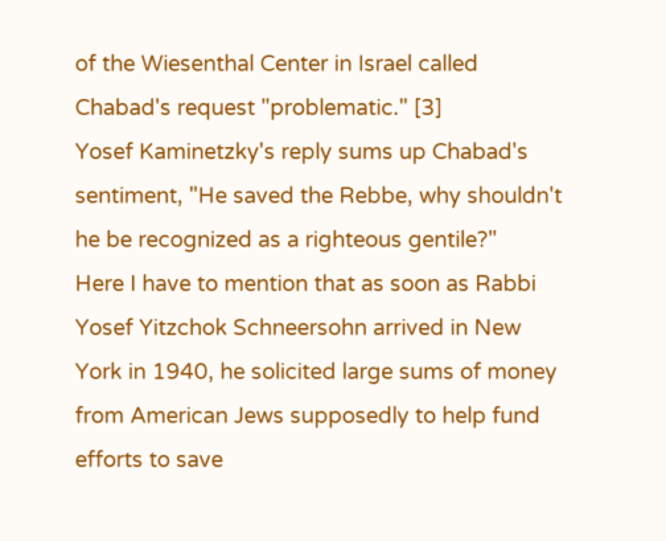of the Wiesenthal Center in Israel called Chabad's request "problematic." [3]
Yosef Kaminetzky's reply sums up Chabad's sentiment, "He saved the Rebbe, why shouldn't he be recognized as a righteous gentile?"
Here I have to mention that as soon as Rabbi Yosef Yitzchok Schneersohn arrived in New York in 1940, he solicited large sums of money from American Jews supposedly to help fund efforts to save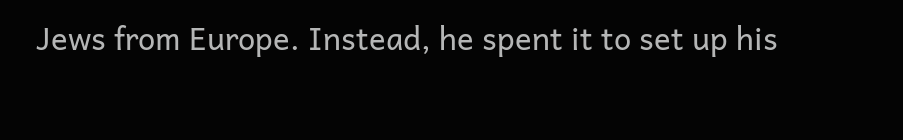Jews from Europe. Instead, he spent it to set up his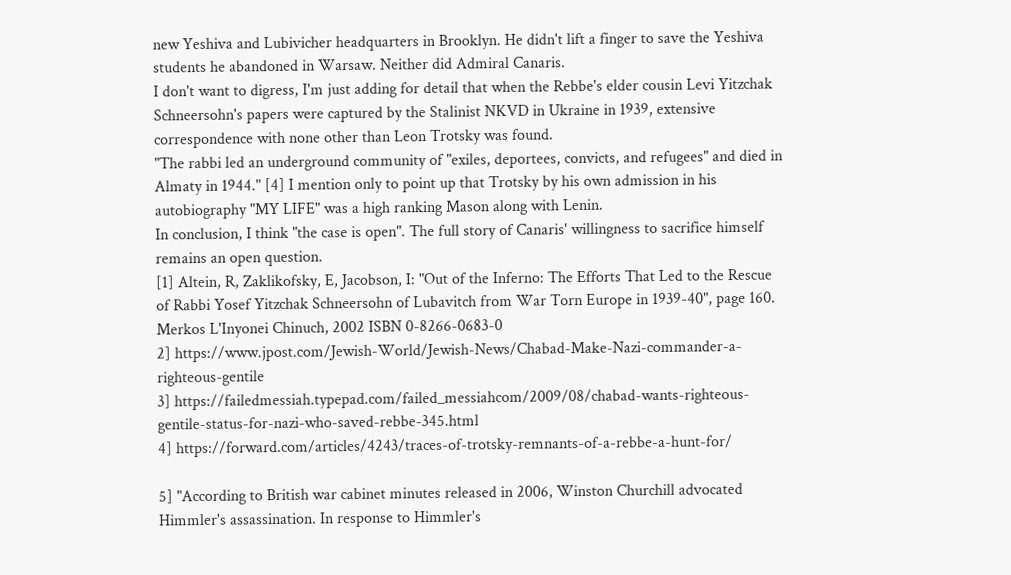new Yeshiva and Lubivicher headquarters in Brooklyn. He didn't lift a finger to save the Yeshiva students he abandoned in Warsaw. Neither did Admiral Canaris.
I don't want to digress, I'm just adding for detail that when the Rebbe's elder cousin Levi Yitzchak Schneersohn's papers were captured by the Stalinist NKVD in Ukraine in 1939, extensive correspondence with none other than Leon Trotsky was found.
"The rabbi led an underground community of "exiles, deportees, convicts, and refugees" and died in Almaty in 1944." [4] I mention only to point up that Trotsky by his own admission in his autobiography "MY LIFE" was a high ranking Mason along with Lenin.
In conclusion, I think "the case is open". The full story of Canaris' willingness to sacrifice himself remains an open question.
[1] Altein, R, Zaklikofsky, E, Jacobson, I: "Out of the Inferno: The Efforts That Led to the Rescue of Rabbi Yosef Yitzchak Schneersohn of Lubavitch from War Torn Europe in 1939-40", page 160. Merkos L'Inyonei Chinuch, 2002 ISBN 0-8266-0683-0
2] https://www.jpost.com/Jewish-World/Jewish-News/Chabad-Make-Nazi-commander-a-righteous-gentile
3] https://failedmessiah.typepad.com/failed_messiahcom/2009/08/chabad-wants-righteous-gentile-status-for-nazi-who-saved-rebbe-345.html
4] https://forward.com/articles/4243/traces-of-trotsky-remnants-of-a-rebbe-a-hunt-for/

5] "According to British war cabinet minutes released in 2006, Winston Churchill advocated Himmler's assassination. In response to Himmler's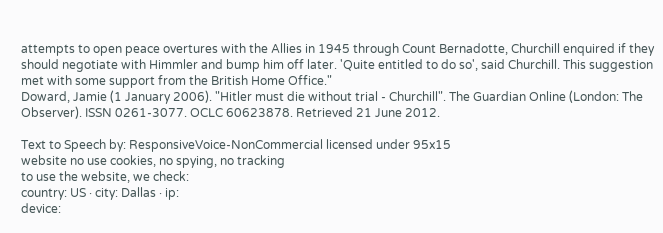attempts to open peace overtures with the Allies in 1945 through Count Bernadotte, Churchill enquired if they should negotiate with Himmler and bump him off later. 'Quite entitled to do so', said Churchill. This suggestion met with some support from the British Home Office."
Doward, Jamie (1 January 2006). "Hitler must die without trial - Churchill". The Guardian Online (London: The Observer). ISSN 0261-3077. OCLC 60623878. Retrieved 21 June 2012.

Text to Speech by: ResponsiveVoice-NonCommercial licensed under 95x15
website no use cookies, no spying, no tracking
to use the website, we check:
country: US · city: Dallas · ip:
device: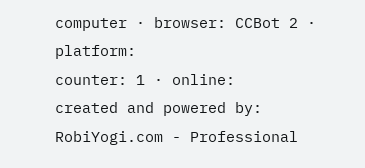computer · browser: CCBot 2 · platform:
counter: 1 · online:
created and powered by:
RobiYogi.com - Professional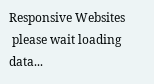Responsive Websites
 please wait loading data...